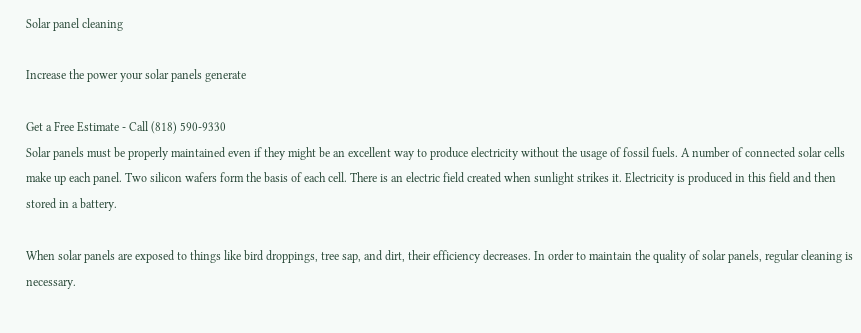Solar panel cleaning

Increase the power your solar panels generate

Get a Free Estimate - Call (818) 590-9330
Solar panels must be properly maintained even if they might be an excellent way to produce electricity without the usage of fossil fuels. A number of connected solar cells make up each panel. Two silicon wafers form the basis of each cell. There is an electric field created when sunlight strikes it. Electricity is produced in this field and then stored in a battery.

When solar panels are exposed to things like bird droppings, tree sap, and dirt, their efficiency decreases. In order to maintain the quality of solar panels, regular cleaning is necessary.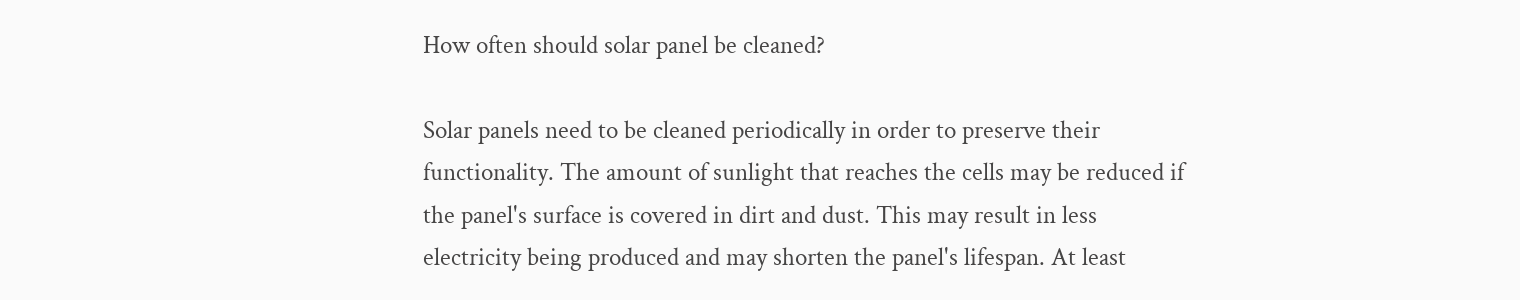How often should solar panel be cleaned?

Solar panels need to be cleaned periodically in order to preserve their functionality. The amount of sunlight that reaches the cells may be reduced if the panel's surface is covered in dirt and dust. This may result in less electricity being produced and may shorten the panel's lifespan. At least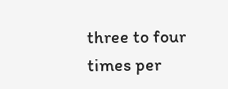three to four times per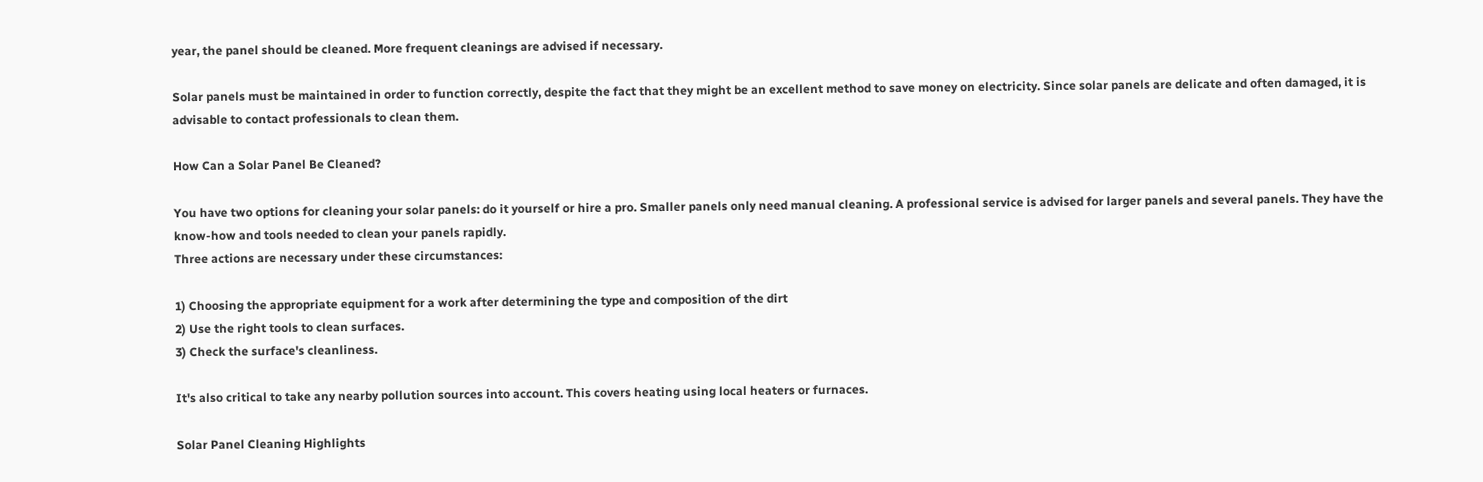year, the panel should be cleaned. More frequent cleanings are advised if necessary.

Solar panels must be maintained in order to function correctly, despite the fact that they might be an excellent method to save money on electricity. Since solar panels are delicate and often damaged, it is advisable to contact professionals to clean them.

How Can a Solar Panel Be Cleaned?

You have two options for cleaning your solar panels: do it yourself or hire a pro. Smaller panels only need manual cleaning. A professional service is advised for larger panels and several panels. They have the know-how and tools needed to clean your panels rapidly.
Three actions are necessary under these circumstances:

1) Choosing the appropriate equipment for a work after determining the type and composition of the dirt
2) Use the right tools to clean surfaces.
3) Check the surface's cleanliness.

It's also critical to take any nearby pollution sources into account. This covers heating using local heaters or furnaces.

Solar Panel Cleaning Highlights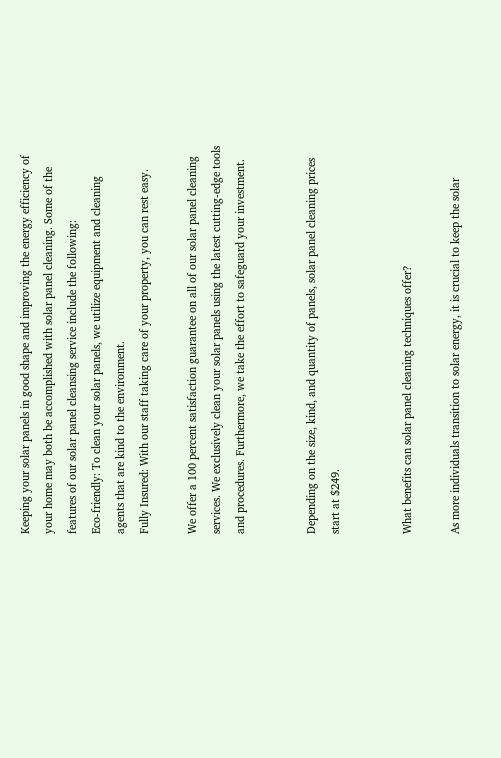Keeping your solar panels in good shape and improving the energy efficiency of your home may both be accomplished with solar panel cleaning. Some of the features of our solar panel cleansing service include the following:
Eco-friendly: To clean your solar panels, we utilize equipment and cleaning agents that are kind to the environment.
Fully Insured: With our staff taking care of your property, you can rest easy.

We offer a 100 percent satisfaction guarantee on all of our solar panel cleaning services. We exclusively clean your solar panels using the latest cutting-edge tools and procedures. Furthermore, we take the effort to safeguard your investment.


Depending on the size, kind, and quantity of panels, solar panel cleaning prices start at $249.


What benefits can solar panel cleaning techniques offer?

As more individuals transition to solar energy, it is crucial to keep the solar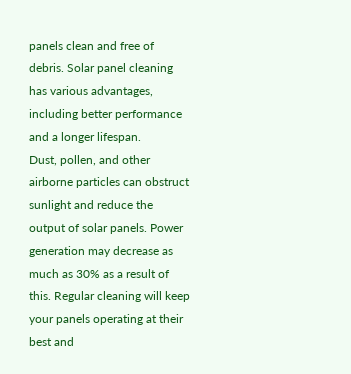panels clean and free of debris. Solar panel cleaning has various advantages, including better performance and a longer lifespan.
Dust, pollen, and other airborne particles can obstruct sunlight and reduce the output of solar panels. Power generation may decrease as much as 30% as a result of this. Regular cleaning will keep your panels operating at their best and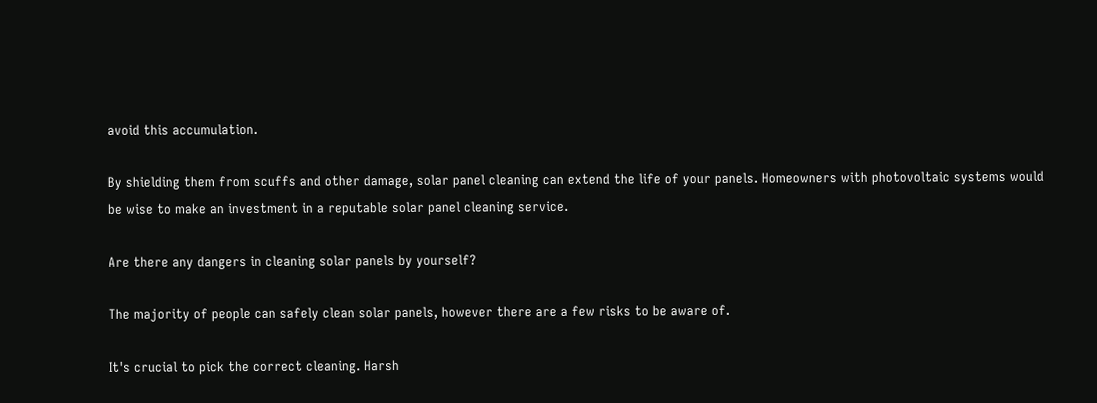avoid this accumulation.

By shielding them from scuffs and other damage, solar panel cleaning can extend the life of your panels. Homeowners with photovoltaic systems would be wise to make an investment in a reputable solar panel cleaning service.

Are there any dangers in cleaning solar panels by yourself?

The majority of people can safely clean solar panels, however there are a few risks to be aware of.

It's crucial to pick the correct cleaning. Harsh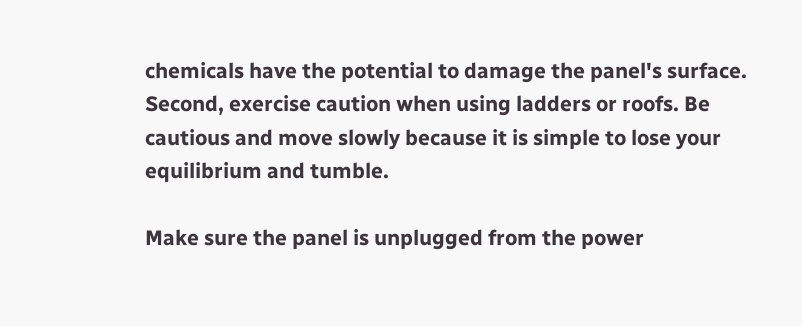chemicals have the potential to damage the panel's surface.
Second, exercise caution when using ladders or roofs. Be cautious and move slowly because it is simple to lose your equilibrium and tumble.

Make sure the panel is unplugged from the power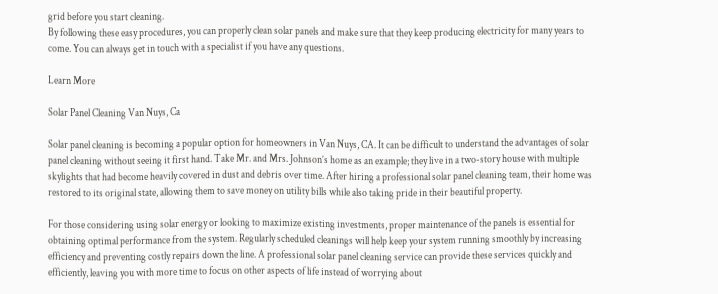grid before you start cleaning.
By following these easy procedures, you can properly clean solar panels and make sure that they keep producing electricity for many years to come. You can always get in touch with a specialist if you have any questions.

Learn More

Solar Panel Cleaning Van Nuys, Ca

Solar panel cleaning is becoming a popular option for homeowners in Van Nuys, CA. It can be difficult to understand the advantages of solar panel cleaning without seeing it first hand. Take Mr. and Mrs. Johnson’s home as an example; they live in a two-story house with multiple skylights that had become heavily covered in dust and debris over time. After hiring a professional solar panel cleaning team, their home was restored to its original state, allowing them to save money on utility bills while also taking pride in their beautiful property.

For those considering using solar energy or looking to maximize existing investments, proper maintenance of the panels is essential for obtaining optimal performance from the system. Regularly scheduled cleanings will help keep your system running smoothly by increasing efficiency and preventing costly repairs down the line. A professional solar panel cleaning service can provide these services quickly and efficiently, leaving you with more time to focus on other aspects of life instead of worrying about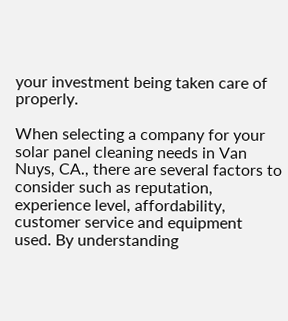your investment being taken care of properly.

When selecting a company for your solar panel cleaning needs in Van Nuys, CA., there are several factors to consider such as reputation, experience level, affordability, customer service and equipment used. By understanding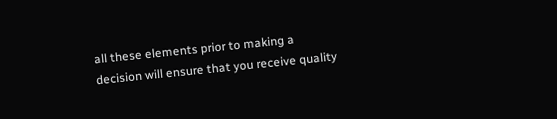all these elements prior to making a decision will ensure that you receive quality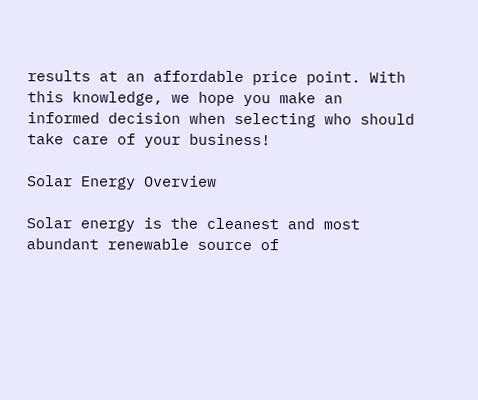results at an affordable price point. With this knowledge, we hope you make an informed decision when selecting who should take care of your business!

Solar Energy Overview

Solar energy is the cleanest and most abundant renewable source of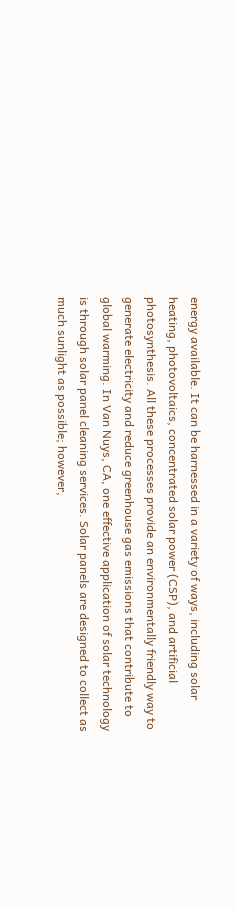energy available. It can be harnessed in a variety of ways, including solar heating, photovoltaics, concentrated solar power (CSP), and artificial photosynthesis. All these processes provide an environmentally friendly way to generate electricity and reduce greenhouse gas emissions that contribute to global warming. In Van Nuys, CA, one effective application of solar technology is through solar panel cleaning services. Solar panels are designed to collect as much sunlight as possible; however,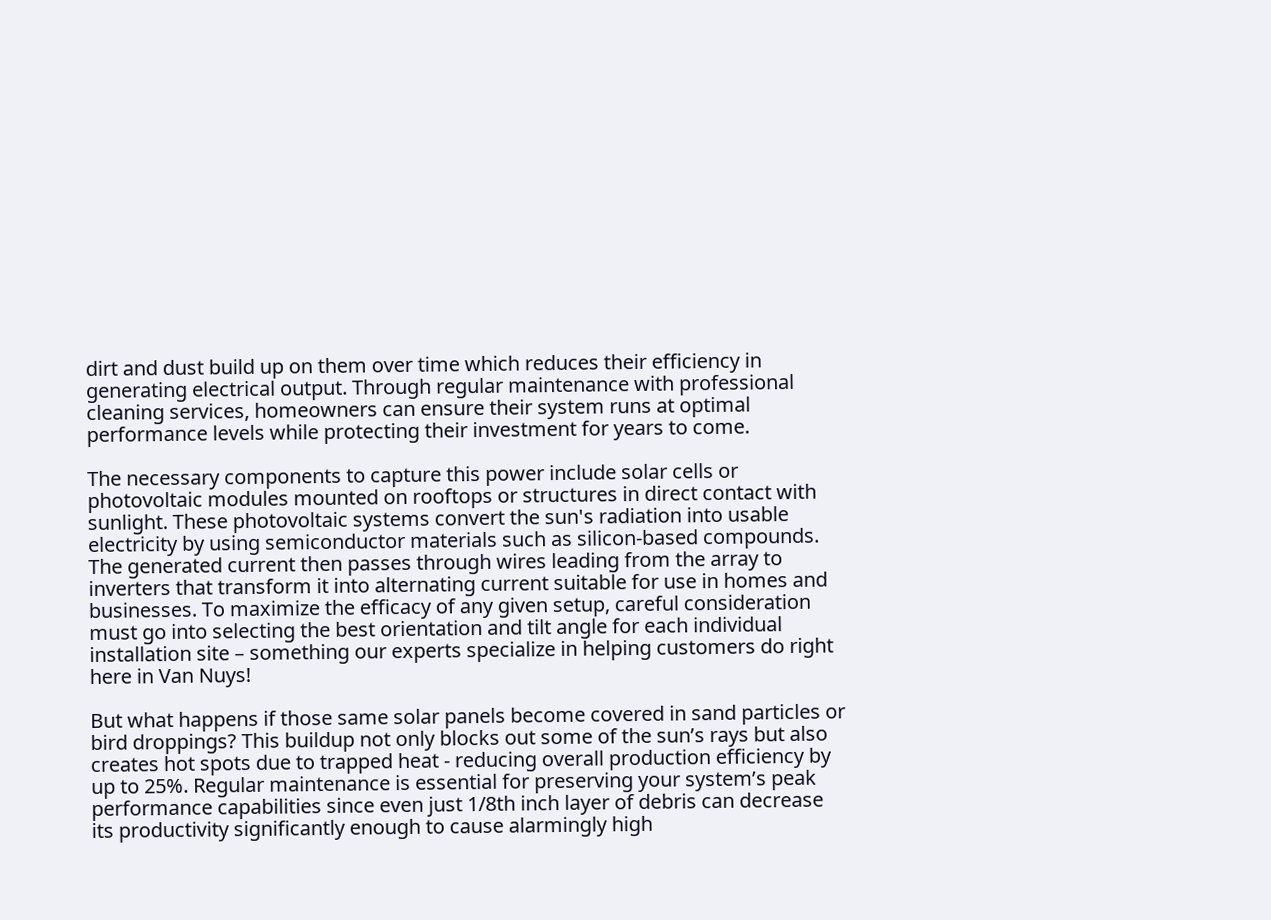dirt and dust build up on them over time which reduces their efficiency in generating electrical output. Through regular maintenance with professional cleaning services, homeowners can ensure their system runs at optimal performance levels while protecting their investment for years to come.

The necessary components to capture this power include solar cells or photovoltaic modules mounted on rooftops or structures in direct contact with sunlight. These photovoltaic systems convert the sun's radiation into usable electricity by using semiconductor materials such as silicon-based compounds. The generated current then passes through wires leading from the array to inverters that transform it into alternating current suitable for use in homes and businesses. To maximize the efficacy of any given setup, careful consideration must go into selecting the best orientation and tilt angle for each individual installation site – something our experts specialize in helping customers do right here in Van Nuys!

But what happens if those same solar panels become covered in sand particles or bird droppings? This buildup not only blocks out some of the sun’s rays but also creates hot spots due to trapped heat - reducing overall production efficiency by up to 25%. Regular maintenance is essential for preserving your system’s peak performance capabilities since even just 1/8th inch layer of debris can decrease its productivity significantly enough to cause alarmingly high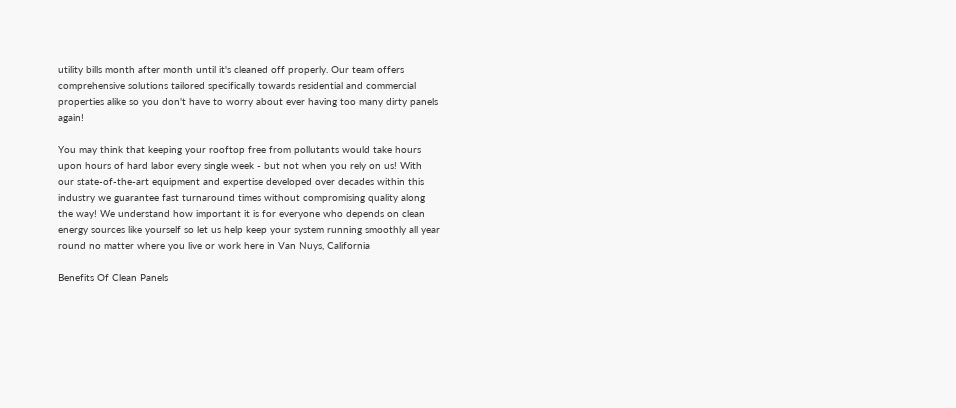utility bills month after month until it's cleaned off properly. Our team offers comprehensive solutions tailored specifically towards residential and commercial properties alike so you don't have to worry about ever having too many dirty panels again!

You may think that keeping your rooftop free from pollutants would take hours upon hours of hard labor every single week - but not when you rely on us! With our state-of-the-art equipment and expertise developed over decades within this industry we guarantee fast turnaround times without compromising quality along the way! We understand how important it is for everyone who depends on clean energy sources like yourself so let us help keep your system running smoothly all year round no matter where you live or work here in Van Nuys, California

Benefits Of Clean Panels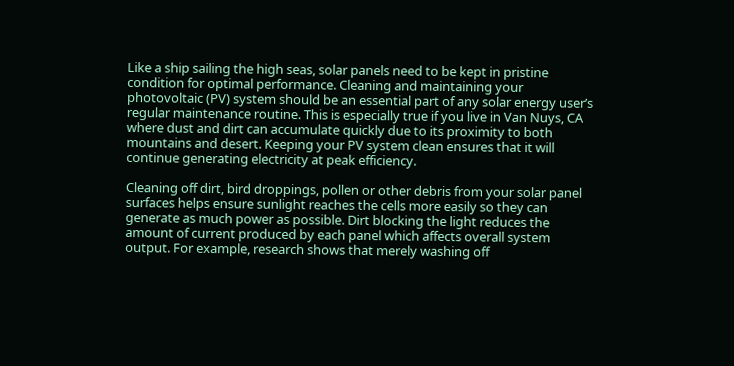Like a ship sailing the high seas, solar panels need to be kept in pristine condition for optimal performance. Cleaning and maintaining your photovoltaic (PV) system should be an essential part of any solar energy user’s regular maintenance routine. This is especially true if you live in Van Nuys, CA where dust and dirt can accumulate quickly due to its proximity to both mountains and desert. Keeping your PV system clean ensures that it will continue generating electricity at peak efficiency.

Cleaning off dirt, bird droppings, pollen or other debris from your solar panel surfaces helps ensure sunlight reaches the cells more easily so they can generate as much power as possible. Dirt blocking the light reduces the amount of current produced by each panel which affects overall system output. For example, research shows that merely washing off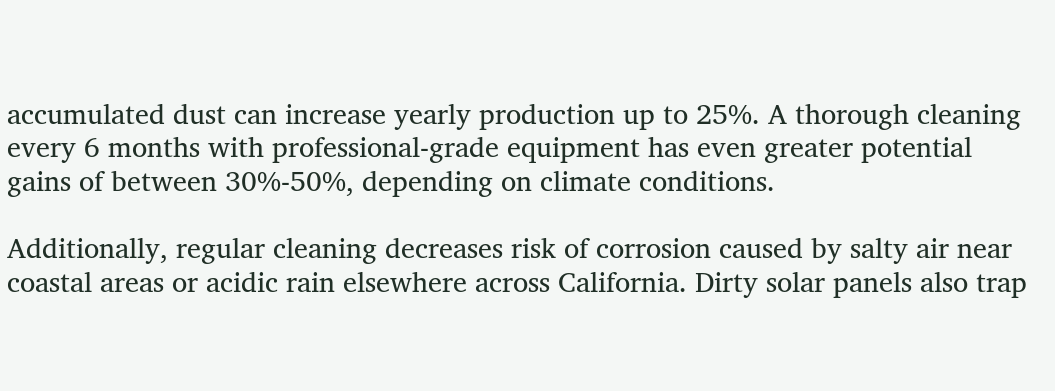accumulated dust can increase yearly production up to 25%. A thorough cleaning every 6 months with professional-grade equipment has even greater potential gains of between 30%-50%, depending on climate conditions.

Additionally, regular cleaning decreases risk of corrosion caused by salty air near coastal areas or acidic rain elsewhere across California. Dirty solar panels also trap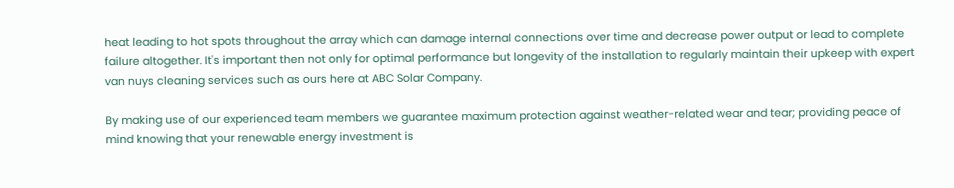heat leading to hot spots throughout the array which can damage internal connections over time and decrease power output or lead to complete failure altogether. It's important then not only for optimal performance but longevity of the installation to regularly maintain their upkeep with expert van nuys cleaning services such as ours here at ABC Solar Company.

By making use of our experienced team members we guarantee maximum protection against weather-related wear and tear; providing peace of mind knowing that your renewable energy investment is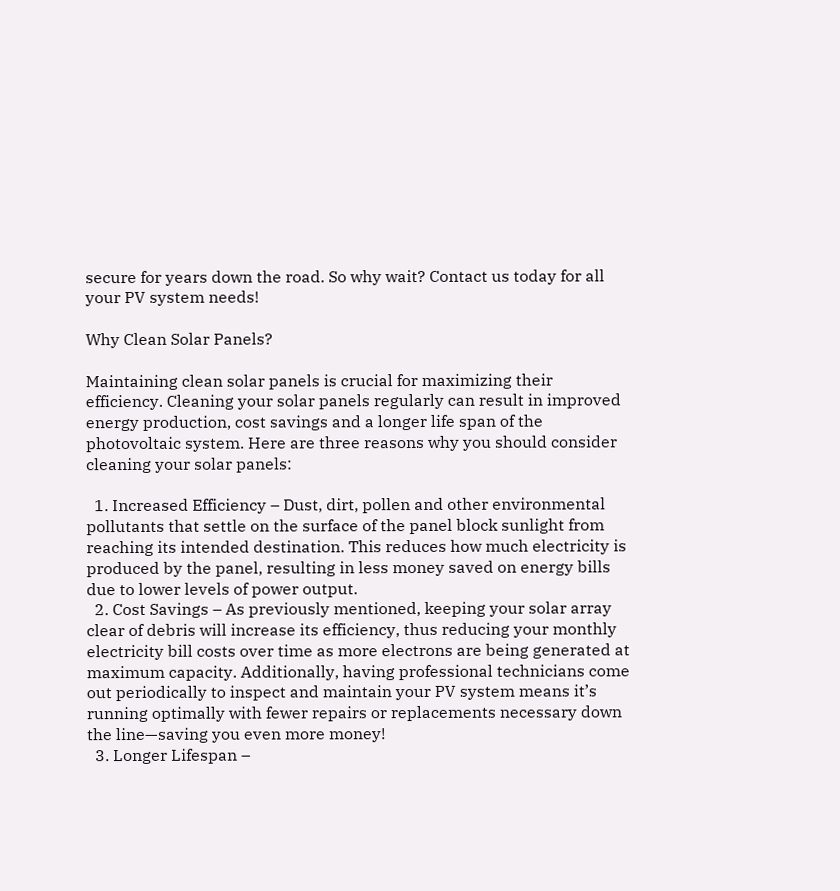secure for years down the road. So why wait? Contact us today for all your PV system needs!

Why Clean Solar Panels?

Maintaining clean solar panels is crucial for maximizing their efficiency. Cleaning your solar panels regularly can result in improved energy production, cost savings and a longer life span of the photovoltaic system. Here are three reasons why you should consider cleaning your solar panels:

  1. Increased Efficiency – Dust, dirt, pollen and other environmental pollutants that settle on the surface of the panel block sunlight from reaching its intended destination. This reduces how much electricity is produced by the panel, resulting in less money saved on energy bills due to lower levels of power output.
  2. Cost Savings – As previously mentioned, keeping your solar array clear of debris will increase its efficiency, thus reducing your monthly electricity bill costs over time as more electrons are being generated at maximum capacity. Additionally, having professional technicians come out periodically to inspect and maintain your PV system means it’s running optimally with fewer repairs or replacements necessary down the line—saving you even more money!
  3. Longer Lifespan –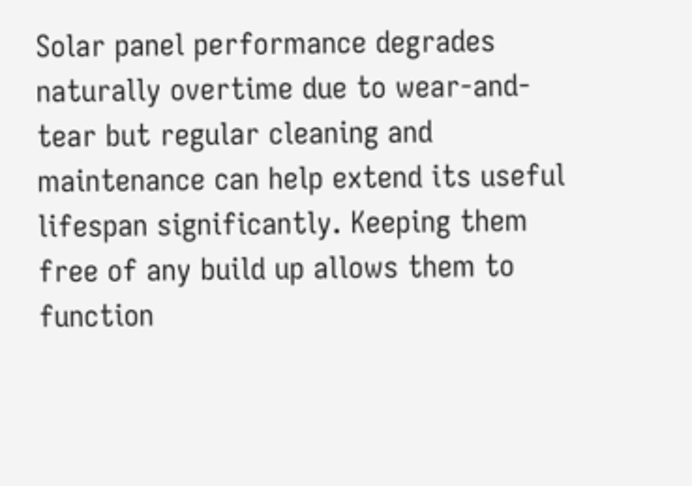Solar panel performance degrades naturally overtime due to wear-and-tear but regular cleaning and maintenance can help extend its useful lifespan significantly. Keeping them free of any build up allows them to function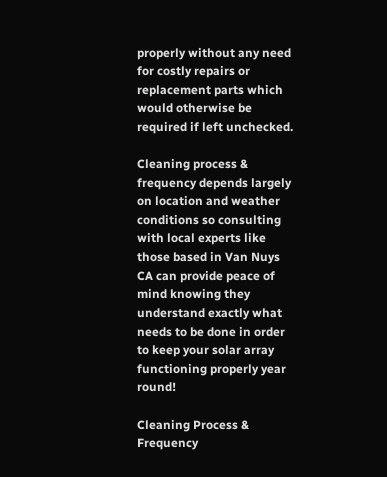properly without any need for costly repairs or replacement parts which would otherwise be required if left unchecked.

Cleaning process & frequency depends largely on location and weather conditions so consulting with local experts like those based in Van Nuys CA can provide peace of mind knowing they understand exactly what needs to be done in order to keep your solar array functioning properly year round!

Cleaning Process & Frequency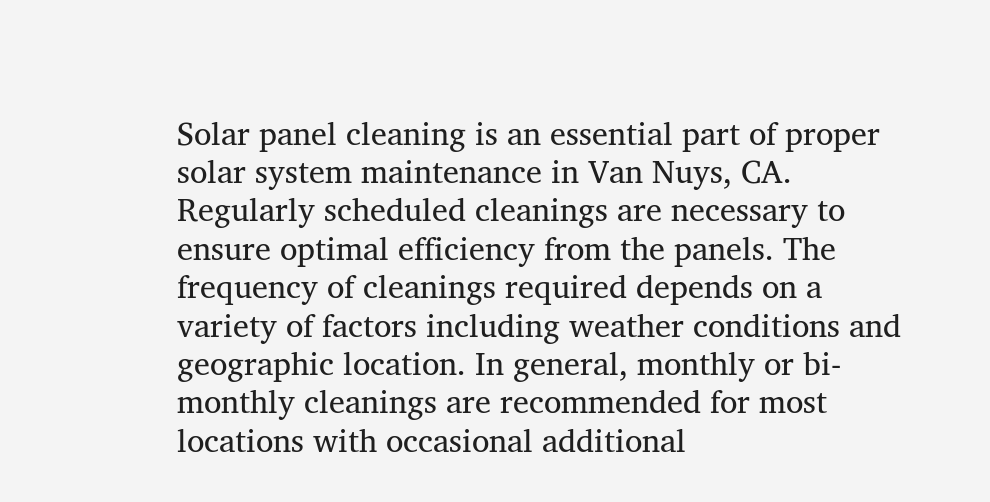Solar panel cleaning is an essential part of proper solar system maintenance in Van Nuys, CA. Regularly scheduled cleanings are necessary to ensure optimal efficiency from the panels. The frequency of cleanings required depends on a variety of factors including weather conditions and geographic location. In general, monthly or bi-monthly cleanings are recommended for most locations with occasional additional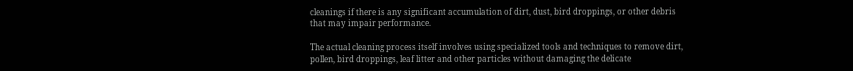cleanings if there is any significant accumulation of dirt, dust, bird droppings, or other debris that may impair performance.

The actual cleaning process itself involves using specialized tools and techniques to remove dirt, pollen, bird droppings, leaf litter and other particles without damaging the delicate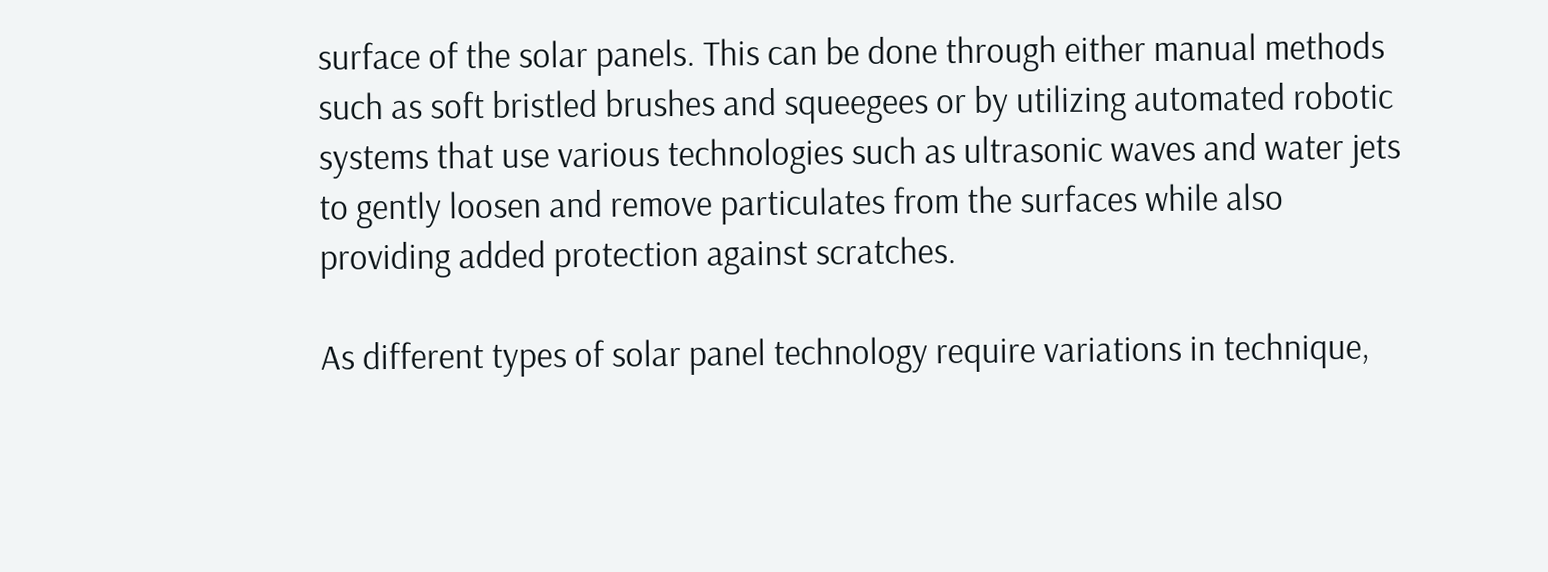surface of the solar panels. This can be done through either manual methods such as soft bristled brushes and squeegees or by utilizing automated robotic systems that use various technologies such as ultrasonic waves and water jets to gently loosen and remove particulates from the surfaces while also providing added protection against scratches.

As different types of solar panel technology require variations in technique,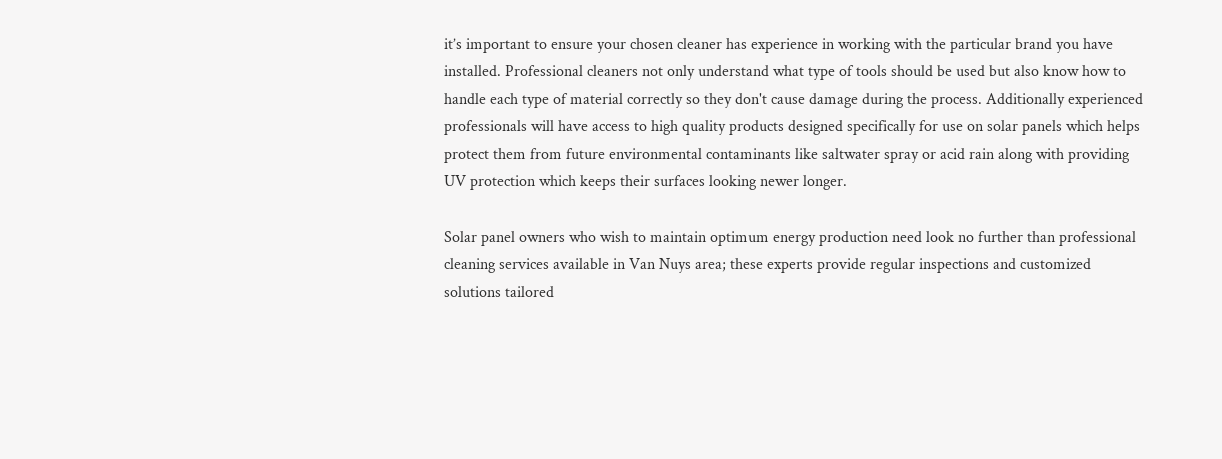it’s important to ensure your chosen cleaner has experience in working with the particular brand you have installed. Professional cleaners not only understand what type of tools should be used but also know how to handle each type of material correctly so they don't cause damage during the process. Additionally experienced professionals will have access to high quality products designed specifically for use on solar panels which helps protect them from future environmental contaminants like saltwater spray or acid rain along with providing UV protection which keeps their surfaces looking newer longer.

Solar panel owners who wish to maintain optimum energy production need look no further than professional cleaning services available in Van Nuys area; these experts provide regular inspections and customized solutions tailored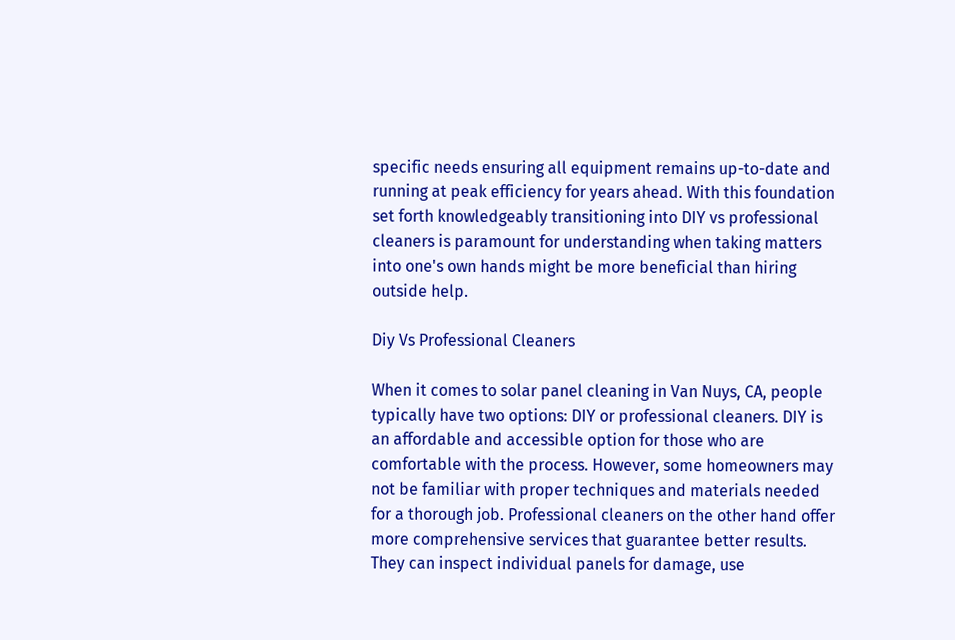specific needs ensuring all equipment remains up-to-date and running at peak efficiency for years ahead. With this foundation set forth knowledgeably transitioning into DIY vs professional cleaners is paramount for understanding when taking matters into one's own hands might be more beneficial than hiring outside help.

Diy Vs Professional Cleaners

When it comes to solar panel cleaning in Van Nuys, CA, people typically have two options: DIY or professional cleaners. DIY is an affordable and accessible option for those who are comfortable with the process. However, some homeowners may not be familiar with proper techniques and materials needed for a thorough job. Professional cleaners on the other hand offer more comprehensive services that guarantee better results. They can inspect individual panels for damage, use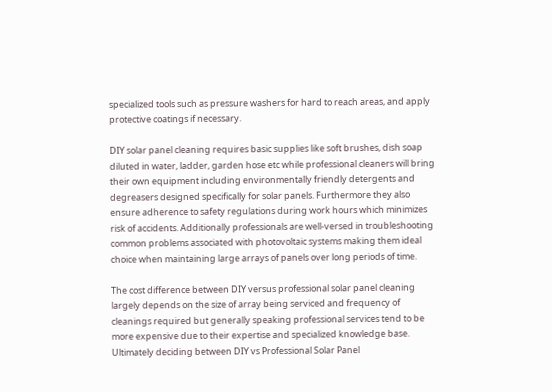specialized tools such as pressure washers for hard to reach areas, and apply protective coatings if necessary.

DIY solar panel cleaning requires basic supplies like soft brushes, dish soap diluted in water, ladder, garden hose etc while professional cleaners will bring their own equipment including environmentally friendly detergents and degreasers designed specifically for solar panels. Furthermore they also ensure adherence to safety regulations during work hours which minimizes risk of accidents. Additionally professionals are well-versed in troubleshooting common problems associated with photovoltaic systems making them ideal choice when maintaining large arrays of panels over long periods of time.

The cost difference between DIY versus professional solar panel cleaning largely depends on the size of array being serviced and frequency of cleanings required but generally speaking professional services tend to be more expensive due to their expertise and specialized knowledge base. Ultimately deciding between DIY vs Professional Solar Panel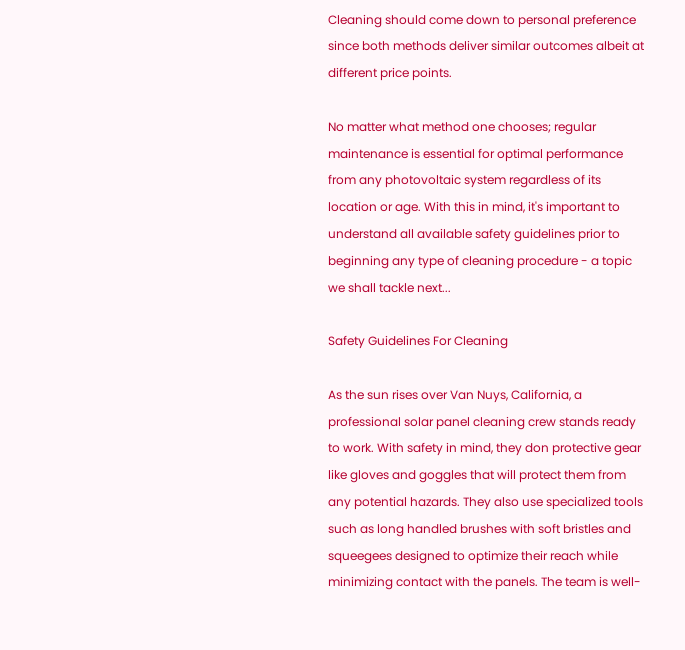Cleaning should come down to personal preference since both methods deliver similar outcomes albeit at different price points.

No matter what method one chooses; regular maintenance is essential for optimal performance from any photovoltaic system regardless of its location or age. With this in mind, it's important to understand all available safety guidelines prior to beginning any type of cleaning procedure - a topic we shall tackle next...

Safety Guidelines For Cleaning

As the sun rises over Van Nuys, California, a professional solar panel cleaning crew stands ready to work. With safety in mind, they don protective gear like gloves and goggles that will protect them from any potential hazards. They also use specialized tools such as long handled brushes with soft bristles and squeegees designed to optimize their reach while minimizing contact with the panels. The team is well-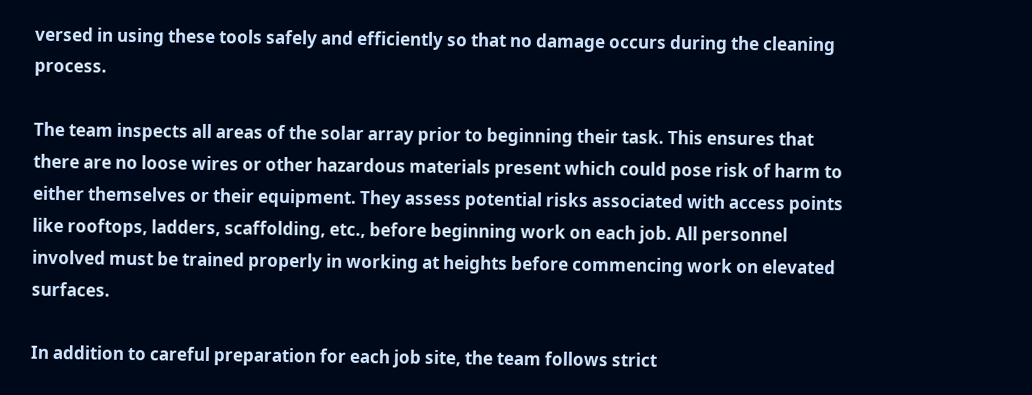versed in using these tools safely and efficiently so that no damage occurs during the cleaning process.

The team inspects all areas of the solar array prior to beginning their task. This ensures that there are no loose wires or other hazardous materials present which could pose risk of harm to either themselves or their equipment. They assess potential risks associated with access points like rooftops, ladders, scaffolding, etc., before beginning work on each job. All personnel involved must be trained properly in working at heights before commencing work on elevated surfaces.

In addition to careful preparation for each job site, the team follows strict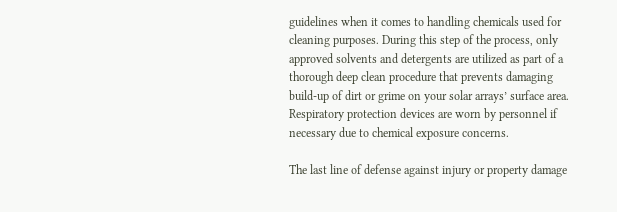guidelines when it comes to handling chemicals used for cleaning purposes. During this step of the process, only approved solvents and detergents are utilized as part of a thorough deep clean procedure that prevents damaging build-up of dirt or grime on your solar arrays’ surface area. Respiratory protection devices are worn by personnel if necessary due to chemical exposure concerns.

The last line of defense against injury or property damage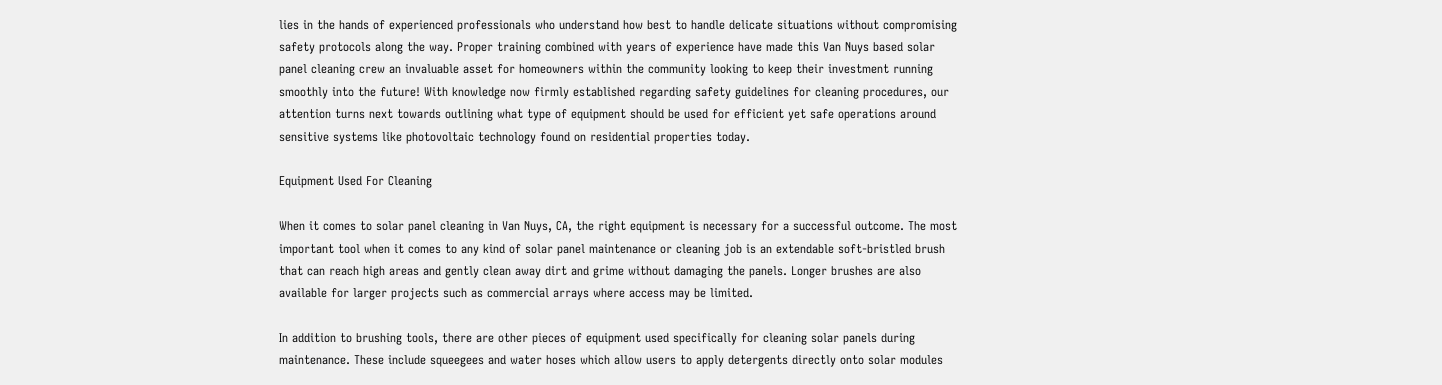lies in the hands of experienced professionals who understand how best to handle delicate situations without compromising safety protocols along the way. Proper training combined with years of experience have made this Van Nuys based solar panel cleaning crew an invaluable asset for homeowners within the community looking to keep their investment running smoothly into the future! With knowledge now firmly established regarding safety guidelines for cleaning procedures, our attention turns next towards outlining what type of equipment should be used for efficient yet safe operations around sensitive systems like photovoltaic technology found on residential properties today.

Equipment Used For Cleaning

When it comes to solar panel cleaning in Van Nuys, CA, the right equipment is necessary for a successful outcome. The most important tool when it comes to any kind of solar panel maintenance or cleaning job is an extendable soft-bristled brush that can reach high areas and gently clean away dirt and grime without damaging the panels. Longer brushes are also available for larger projects such as commercial arrays where access may be limited.

In addition to brushing tools, there are other pieces of equipment used specifically for cleaning solar panels during maintenance. These include squeegees and water hoses which allow users to apply detergents directly onto solar modules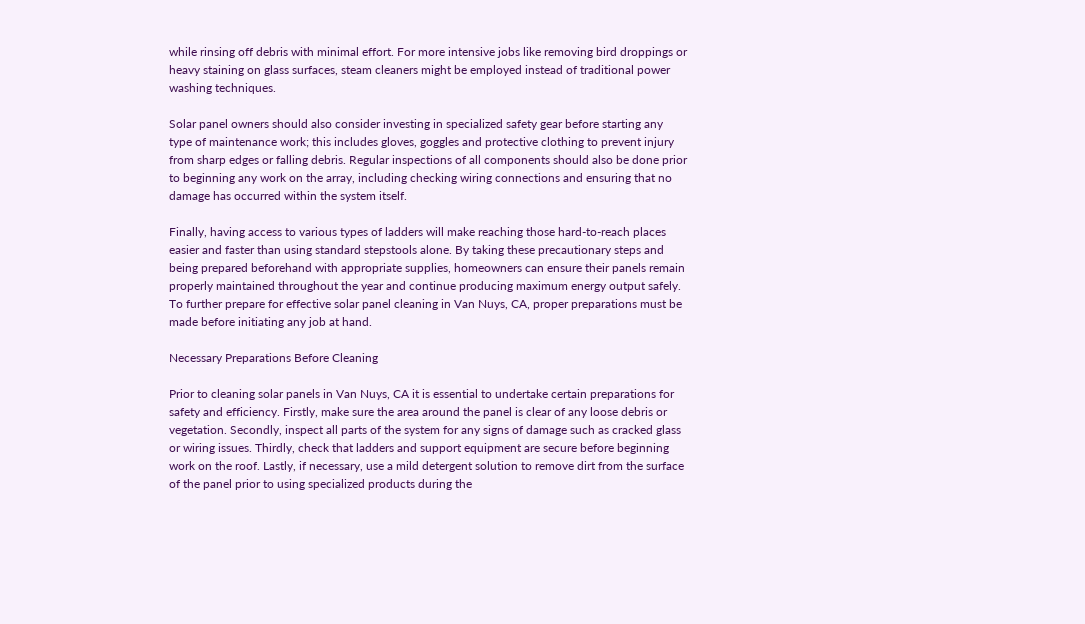while rinsing off debris with minimal effort. For more intensive jobs like removing bird droppings or heavy staining on glass surfaces, steam cleaners might be employed instead of traditional power washing techniques.

Solar panel owners should also consider investing in specialized safety gear before starting any type of maintenance work; this includes gloves, goggles and protective clothing to prevent injury from sharp edges or falling debris. Regular inspections of all components should also be done prior to beginning any work on the array, including checking wiring connections and ensuring that no damage has occurred within the system itself.

Finally, having access to various types of ladders will make reaching those hard-to-reach places easier and faster than using standard stepstools alone. By taking these precautionary steps and being prepared beforehand with appropriate supplies, homeowners can ensure their panels remain properly maintained throughout the year and continue producing maximum energy output safely. To further prepare for effective solar panel cleaning in Van Nuys, CA, proper preparations must be made before initiating any job at hand.

Necessary Preparations Before Cleaning

Prior to cleaning solar panels in Van Nuys, CA it is essential to undertake certain preparations for safety and efficiency. Firstly, make sure the area around the panel is clear of any loose debris or vegetation. Secondly, inspect all parts of the system for any signs of damage such as cracked glass or wiring issues. Thirdly, check that ladders and support equipment are secure before beginning work on the roof. Lastly, if necessary, use a mild detergent solution to remove dirt from the surface of the panel prior to using specialized products during the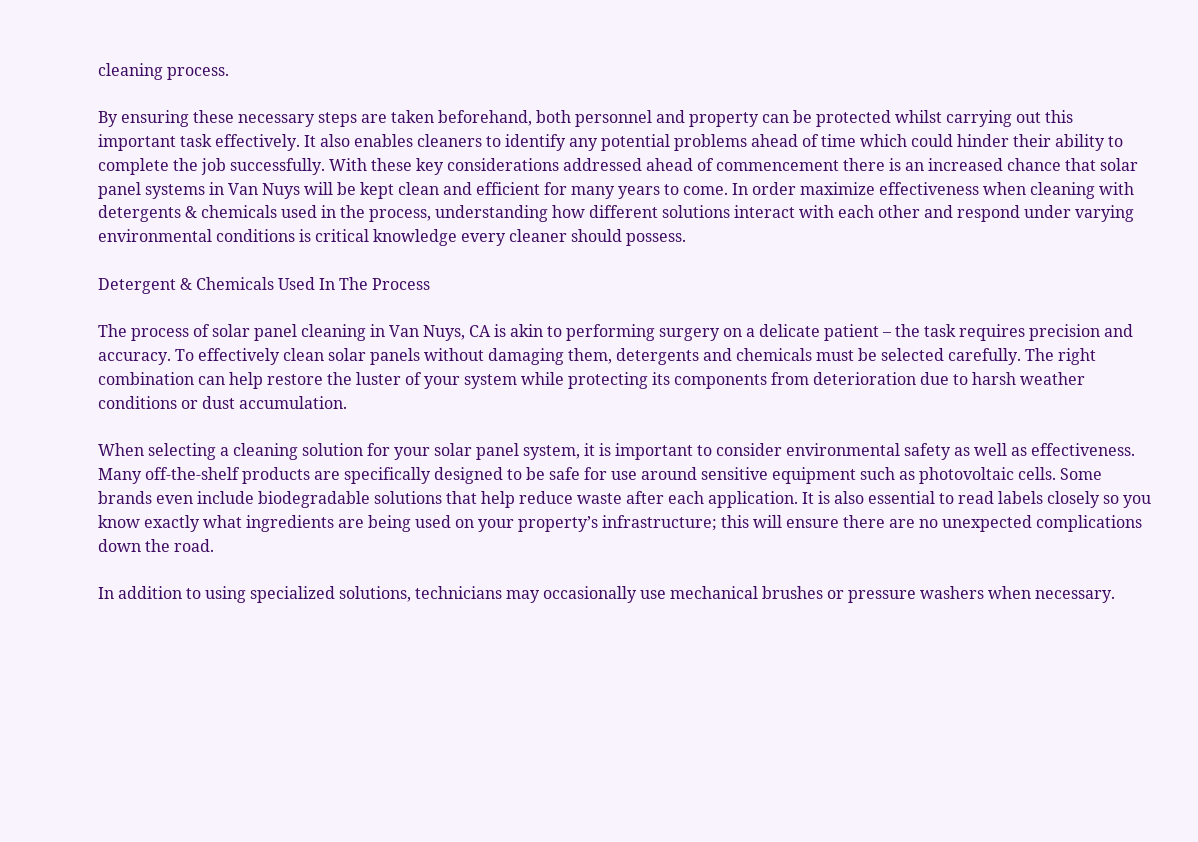cleaning process.

By ensuring these necessary steps are taken beforehand, both personnel and property can be protected whilst carrying out this important task effectively. It also enables cleaners to identify any potential problems ahead of time which could hinder their ability to complete the job successfully. With these key considerations addressed ahead of commencement there is an increased chance that solar panel systems in Van Nuys will be kept clean and efficient for many years to come. In order maximize effectiveness when cleaning with detergents & chemicals used in the process, understanding how different solutions interact with each other and respond under varying environmental conditions is critical knowledge every cleaner should possess.

Detergent & Chemicals Used In The Process

The process of solar panel cleaning in Van Nuys, CA is akin to performing surgery on a delicate patient – the task requires precision and accuracy. To effectively clean solar panels without damaging them, detergents and chemicals must be selected carefully. The right combination can help restore the luster of your system while protecting its components from deterioration due to harsh weather conditions or dust accumulation.

When selecting a cleaning solution for your solar panel system, it is important to consider environmental safety as well as effectiveness. Many off-the-shelf products are specifically designed to be safe for use around sensitive equipment such as photovoltaic cells. Some brands even include biodegradable solutions that help reduce waste after each application. It is also essential to read labels closely so you know exactly what ingredients are being used on your property’s infrastructure; this will ensure there are no unexpected complications down the road.

In addition to using specialized solutions, technicians may occasionally use mechanical brushes or pressure washers when necessary.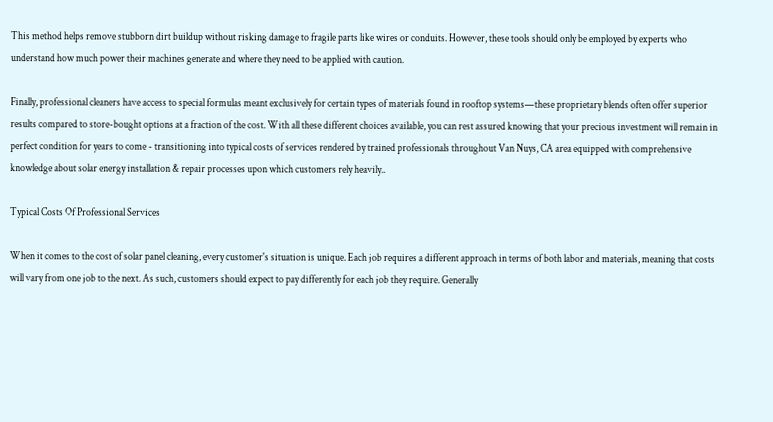This method helps remove stubborn dirt buildup without risking damage to fragile parts like wires or conduits. However, these tools should only be employed by experts who understand how much power their machines generate and where they need to be applied with caution.

Finally, professional cleaners have access to special formulas meant exclusively for certain types of materials found in rooftop systems—these proprietary blends often offer superior results compared to store-bought options at a fraction of the cost. With all these different choices available, you can rest assured knowing that your precious investment will remain in perfect condition for years to come - transitioning into typical costs of services rendered by trained professionals throughout Van Nuys, CA area equipped with comprehensive knowledge about solar energy installation & repair processes upon which customers rely heavily..

Typical Costs Of Professional Services

When it comes to the cost of solar panel cleaning, every customer's situation is unique. Each job requires a different approach in terms of both labor and materials, meaning that costs will vary from one job to the next. As such, customers should expect to pay differently for each job they require. Generally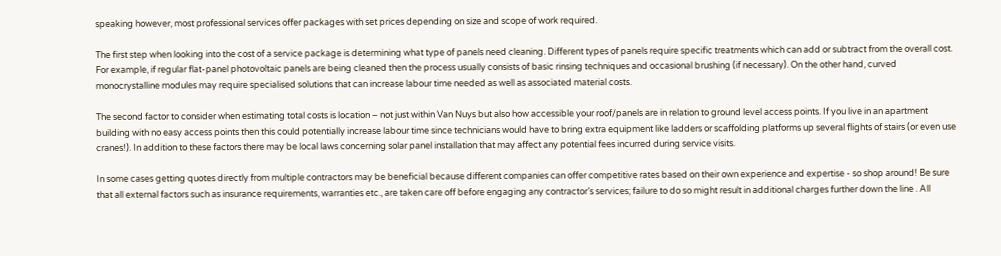speaking however, most professional services offer packages with set prices depending on size and scope of work required.

The first step when looking into the cost of a service package is determining what type of panels need cleaning. Different types of panels require specific treatments which can add or subtract from the overall cost. For example, if regular flat-panel photovoltaic panels are being cleaned then the process usually consists of basic rinsing techniques and occasional brushing (if necessary). On the other hand, curved monocrystalline modules may require specialised solutions that can increase labour time needed as well as associated material costs.

The second factor to consider when estimating total costs is location – not just within Van Nuys but also how accessible your roof/panels are in relation to ground level access points. If you live in an apartment building with no easy access points then this could potentially increase labour time since technicians would have to bring extra equipment like ladders or scaffolding platforms up several flights of stairs (or even use cranes!). In addition to these factors there may be local laws concerning solar panel installation that may affect any potential fees incurred during service visits.

In some cases getting quotes directly from multiple contractors may be beneficial because different companies can offer competitive rates based on their own experience and expertise - so shop around! Be sure that all external factors such as insurance requirements, warranties etc., are taken care off before engaging any contractor’s services; failure to do so might result in additional charges further down the line . All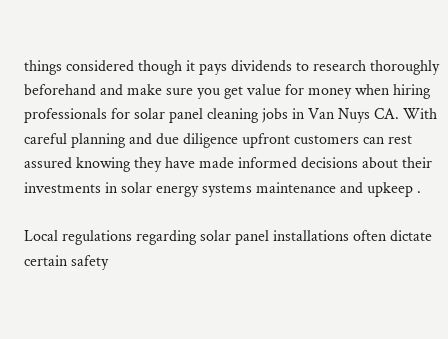things considered though it pays dividends to research thoroughly beforehand and make sure you get value for money when hiring professionals for solar panel cleaning jobs in Van Nuys CA. With careful planning and due diligence upfront customers can rest assured knowing they have made informed decisions about their investments in solar energy systems maintenance and upkeep .

Local regulations regarding solar panel installations often dictate certain safety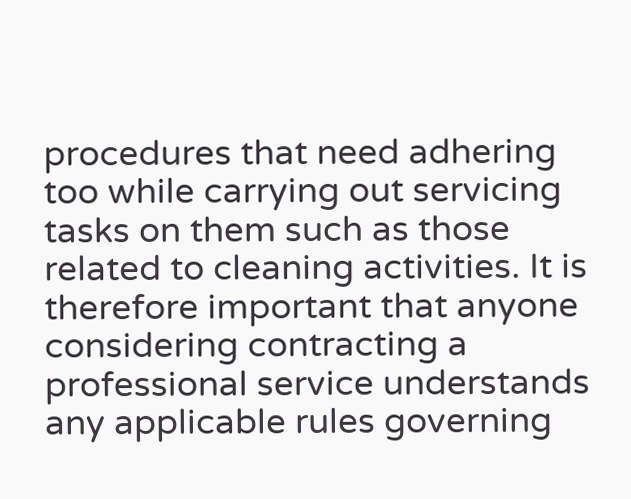procedures that need adhering too while carrying out servicing tasks on them such as those related to cleaning activities. It is therefore important that anyone considering contracting a professional service understands any applicable rules governing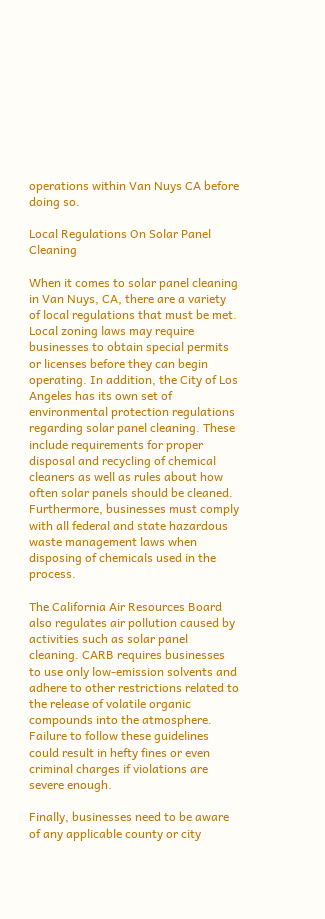operations within Van Nuys CA before doing so.

Local Regulations On Solar Panel Cleaning

When it comes to solar panel cleaning in Van Nuys, CA, there are a variety of local regulations that must be met. Local zoning laws may require businesses to obtain special permits or licenses before they can begin operating. In addition, the City of Los Angeles has its own set of environmental protection regulations regarding solar panel cleaning. These include requirements for proper disposal and recycling of chemical cleaners as well as rules about how often solar panels should be cleaned. Furthermore, businesses must comply with all federal and state hazardous waste management laws when disposing of chemicals used in the process.

The California Air Resources Board also regulates air pollution caused by activities such as solar panel cleaning. CARB requires businesses to use only low-emission solvents and adhere to other restrictions related to the release of volatile organic compounds into the atmosphere. Failure to follow these guidelines could result in hefty fines or even criminal charges if violations are severe enough.

Finally, businesses need to be aware of any applicable county or city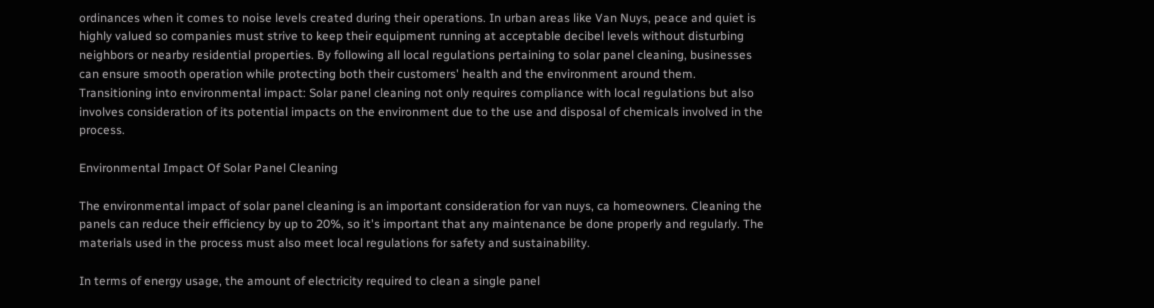ordinances when it comes to noise levels created during their operations. In urban areas like Van Nuys, peace and quiet is highly valued so companies must strive to keep their equipment running at acceptable decibel levels without disturbing neighbors or nearby residential properties. By following all local regulations pertaining to solar panel cleaning, businesses can ensure smooth operation while protecting both their customers' health and the environment around them. Transitioning into environmental impact: Solar panel cleaning not only requires compliance with local regulations but also involves consideration of its potential impacts on the environment due to the use and disposal of chemicals involved in the process.

Environmental Impact Of Solar Panel Cleaning

The environmental impact of solar panel cleaning is an important consideration for van nuys, ca homeowners. Cleaning the panels can reduce their efficiency by up to 20%, so it's important that any maintenance be done properly and regularly. The materials used in the process must also meet local regulations for safety and sustainability.

In terms of energy usage, the amount of electricity required to clean a single panel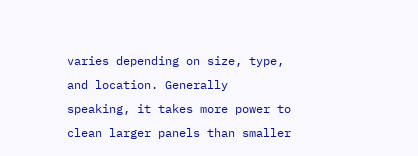varies depending on size, type, and location. Generally speaking, it takes more power to clean larger panels than smaller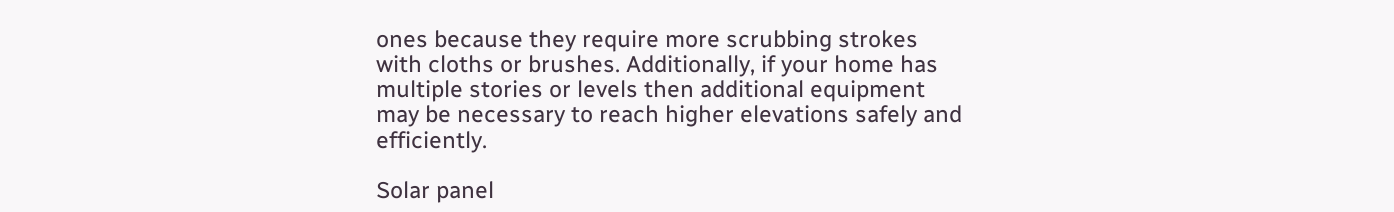ones because they require more scrubbing strokes with cloths or brushes. Additionally, if your home has multiple stories or levels then additional equipment may be necessary to reach higher elevations safely and efficiently.

Solar panel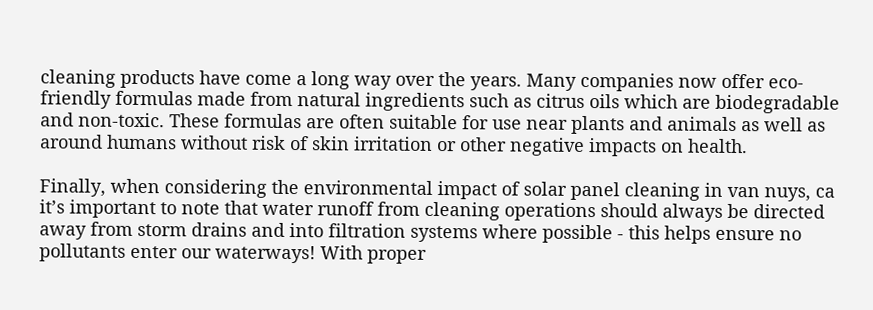cleaning products have come a long way over the years. Many companies now offer eco-friendly formulas made from natural ingredients such as citrus oils which are biodegradable and non-toxic. These formulas are often suitable for use near plants and animals as well as around humans without risk of skin irritation or other negative impacts on health.

Finally, when considering the environmental impact of solar panel cleaning in van nuys, ca it’s important to note that water runoff from cleaning operations should always be directed away from storm drains and into filtration systems where possible - this helps ensure no pollutants enter our waterways! With proper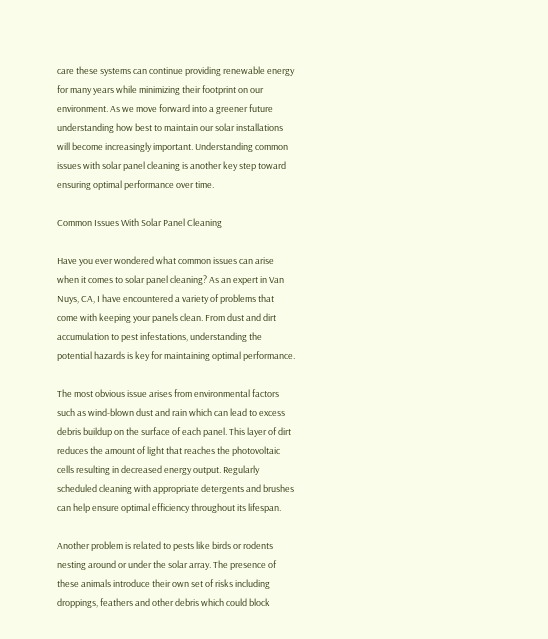care these systems can continue providing renewable energy for many years while minimizing their footprint on our environment. As we move forward into a greener future understanding how best to maintain our solar installations will become increasingly important. Understanding common issues with solar panel cleaning is another key step toward ensuring optimal performance over time.

Common Issues With Solar Panel Cleaning

Have you ever wondered what common issues can arise when it comes to solar panel cleaning? As an expert in Van Nuys, CA, I have encountered a variety of problems that come with keeping your panels clean. From dust and dirt accumulation to pest infestations, understanding the potential hazards is key for maintaining optimal performance.

The most obvious issue arises from environmental factors such as wind-blown dust and rain which can lead to excess debris buildup on the surface of each panel. This layer of dirt reduces the amount of light that reaches the photovoltaic cells resulting in decreased energy output. Regularly scheduled cleaning with appropriate detergents and brushes can help ensure optimal efficiency throughout its lifespan.

Another problem is related to pests like birds or rodents nesting around or under the solar array. The presence of these animals introduce their own set of risks including droppings, feathers and other debris which could block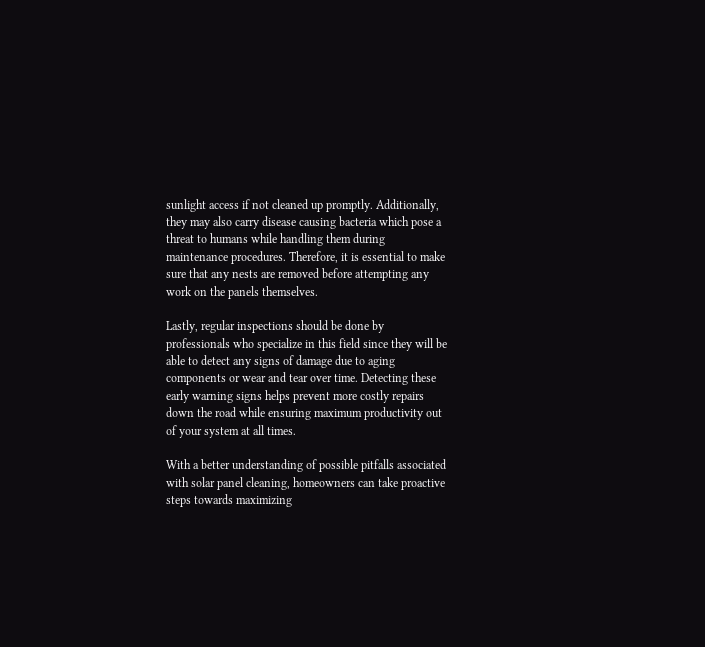sunlight access if not cleaned up promptly. Additionally, they may also carry disease causing bacteria which pose a threat to humans while handling them during maintenance procedures. Therefore, it is essential to make sure that any nests are removed before attempting any work on the panels themselves.

Lastly, regular inspections should be done by professionals who specialize in this field since they will be able to detect any signs of damage due to aging components or wear and tear over time. Detecting these early warning signs helps prevent more costly repairs down the road while ensuring maximum productivity out of your system at all times.

With a better understanding of possible pitfalls associated with solar panel cleaning, homeowners can take proactive steps towards maximizing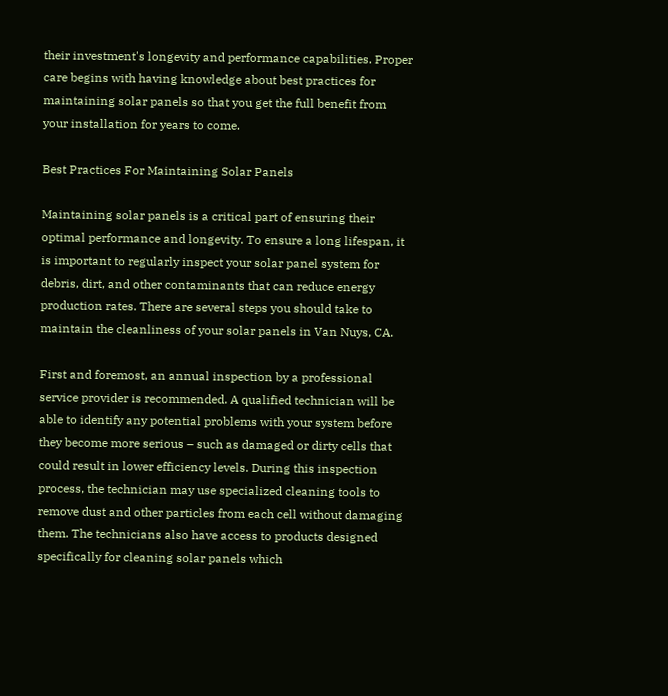their investment's longevity and performance capabilities. Proper care begins with having knowledge about best practices for maintaining solar panels so that you get the full benefit from your installation for years to come.

Best Practices For Maintaining Solar Panels

Maintaining solar panels is a critical part of ensuring their optimal performance and longevity. To ensure a long lifespan, it is important to regularly inspect your solar panel system for debris, dirt, and other contaminants that can reduce energy production rates. There are several steps you should take to maintain the cleanliness of your solar panels in Van Nuys, CA.

First and foremost, an annual inspection by a professional service provider is recommended. A qualified technician will be able to identify any potential problems with your system before they become more serious – such as damaged or dirty cells that could result in lower efficiency levels. During this inspection process, the technician may use specialized cleaning tools to remove dust and other particles from each cell without damaging them. The technicians also have access to products designed specifically for cleaning solar panels which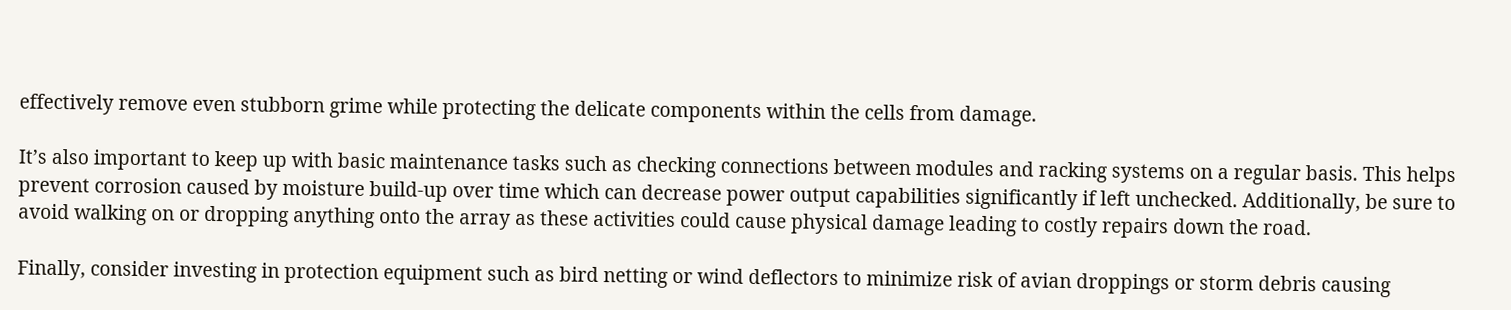effectively remove even stubborn grime while protecting the delicate components within the cells from damage.

It’s also important to keep up with basic maintenance tasks such as checking connections between modules and racking systems on a regular basis. This helps prevent corrosion caused by moisture build-up over time which can decrease power output capabilities significantly if left unchecked. Additionally, be sure to avoid walking on or dropping anything onto the array as these activities could cause physical damage leading to costly repairs down the road.

Finally, consider investing in protection equipment such as bird netting or wind deflectors to minimize risk of avian droppings or storm debris causing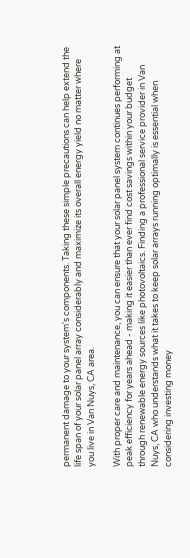permanent damage to your system's components. Taking these simple precautions can help extend the life span of your solar panel array considerably and maximize its overall energy yield no matter where you live in Van Nuys, CA area.

With proper care and maintenance, you can ensure that your solar panel system continues performing at peak efficiency for years ahead - making it easier than ever find cost savings within your budget through renewable energy sources like photovoltaics. Finding a professional service provider in Van Nuys, CA who understands what it takes to keep solar arrays running optimally is essential when considering investing money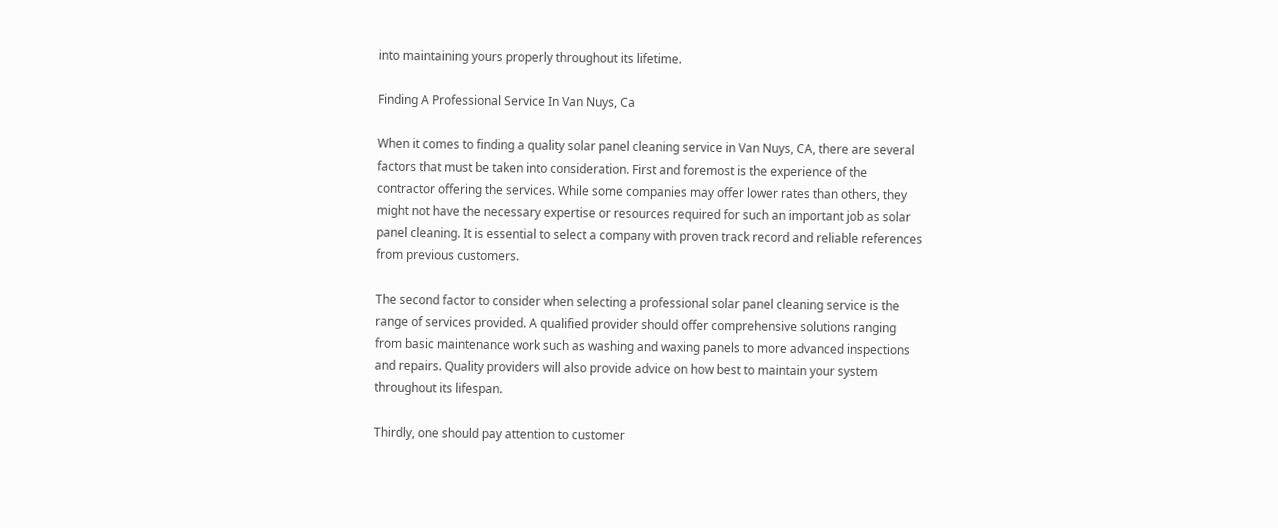into maintaining yours properly throughout its lifetime.

Finding A Professional Service In Van Nuys, Ca

When it comes to finding a quality solar panel cleaning service in Van Nuys, CA, there are several factors that must be taken into consideration. First and foremost is the experience of the contractor offering the services. While some companies may offer lower rates than others, they might not have the necessary expertise or resources required for such an important job as solar panel cleaning. It is essential to select a company with proven track record and reliable references from previous customers.

The second factor to consider when selecting a professional solar panel cleaning service is the range of services provided. A qualified provider should offer comprehensive solutions ranging from basic maintenance work such as washing and waxing panels to more advanced inspections and repairs. Quality providers will also provide advice on how best to maintain your system throughout its lifespan.

Thirdly, one should pay attention to customer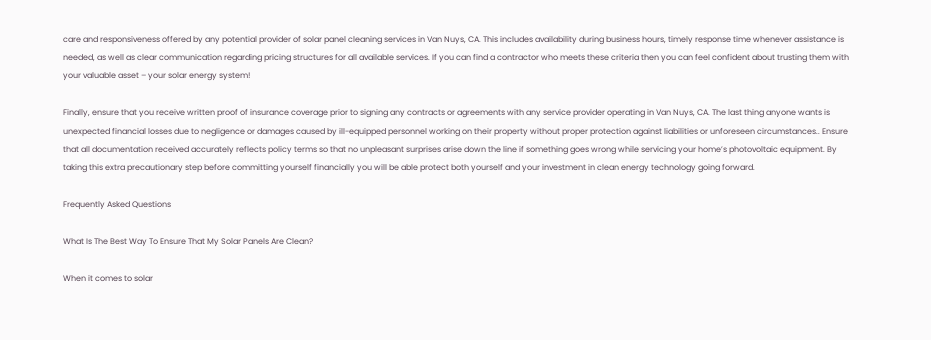care and responsiveness offered by any potential provider of solar panel cleaning services in Van Nuys, CA. This includes availability during business hours, timely response time whenever assistance is needed, as well as clear communication regarding pricing structures for all available services. If you can find a contractor who meets these criteria then you can feel confident about trusting them with your valuable asset – your solar energy system!

Finally, ensure that you receive written proof of insurance coverage prior to signing any contracts or agreements with any service provider operating in Van Nuys, CA. The last thing anyone wants is unexpected financial losses due to negligence or damages caused by ill-equipped personnel working on their property without proper protection against liabilities or unforeseen circumstances.. Ensure that all documentation received accurately reflects policy terms so that no unpleasant surprises arise down the line if something goes wrong while servicing your home’s photovoltaic equipment. By taking this extra precautionary step before committing yourself financially you will be able protect both yourself and your investment in clean energy technology going forward.

Frequently Asked Questions

What Is The Best Way To Ensure That My Solar Panels Are Clean?

When it comes to solar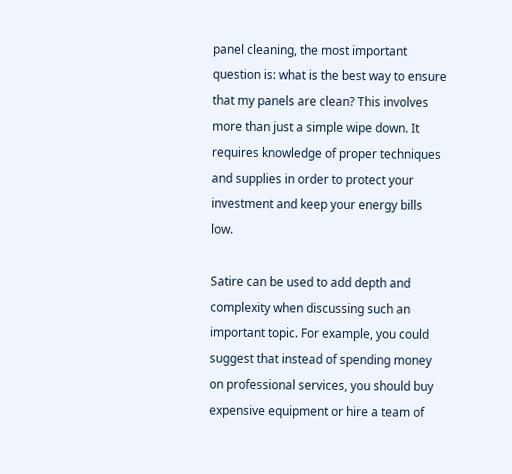panel cleaning, the most important question is: what is the best way to ensure that my panels are clean? This involves more than just a simple wipe down. It requires knowledge of proper techniques and supplies in order to protect your investment and keep your energy bills low.

Satire can be used to add depth and complexity when discussing such an important topic. For example, you could suggest that instead of spending money on professional services, you should buy expensive equipment or hire a team of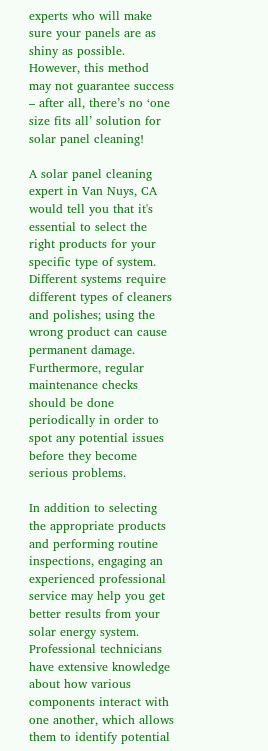experts who will make sure your panels are as shiny as possible. However, this method may not guarantee success – after all, there’s no ‘one size fits all’ solution for solar panel cleaning!

A solar panel cleaning expert in Van Nuys, CA would tell you that it's essential to select the right products for your specific type of system. Different systems require different types of cleaners and polishes; using the wrong product can cause permanent damage. Furthermore, regular maintenance checks should be done periodically in order to spot any potential issues before they become serious problems.

In addition to selecting the appropriate products and performing routine inspections, engaging an experienced professional service may help you get better results from your solar energy system. Professional technicians have extensive knowledge about how various components interact with one another, which allows them to identify potential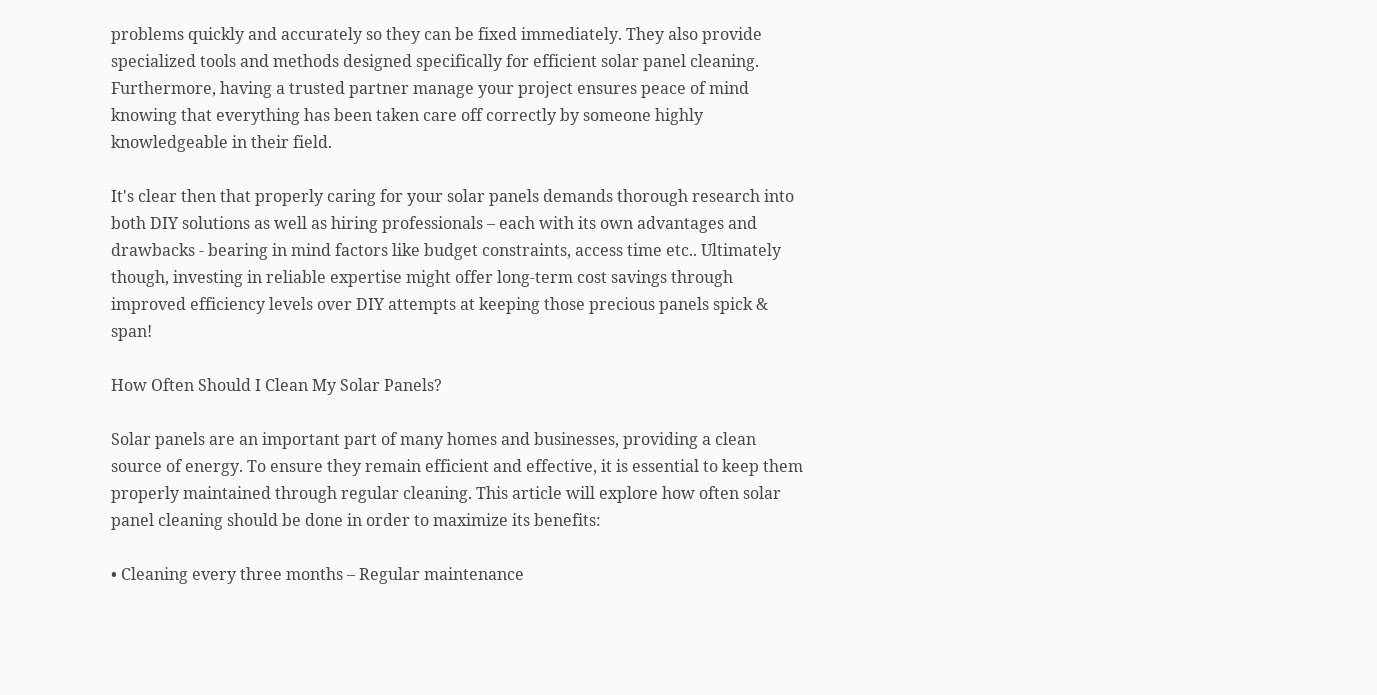problems quickly and accurately so they can be fixed immediately. They also provide specialized tools and methods designed specifically for efficient solar panel cleaning. Furthermore, having a trusted partner manage your project ensures peace of mind knowing that everything has been taken care off correctly by someone highly knowledgeable in their field.

It's clear then that properly caring for your solar panels demands thorough research into both DIY solutions as well as hiring professionals – each with its own advantages and drawbacks - bearing in mind factors like budget constraints, access time etc.. Ultimately though, investing in reliable expertise might offer long-term cost savings through improved efficiency levels over DIY attempts at keeping those precious panels spick & span!

How Often Should I Clean My Solar Panels?

Solar panels are an important part of many homes and businesses, providing a clean source of energy. To ensure they remain efficient and effective, it is essential to keep them properly maintained through regular cleaning. This article will explore how often solar panel cleaning should be done in order to maximize its benefits:

• Cleaning every three months – Regular maintenance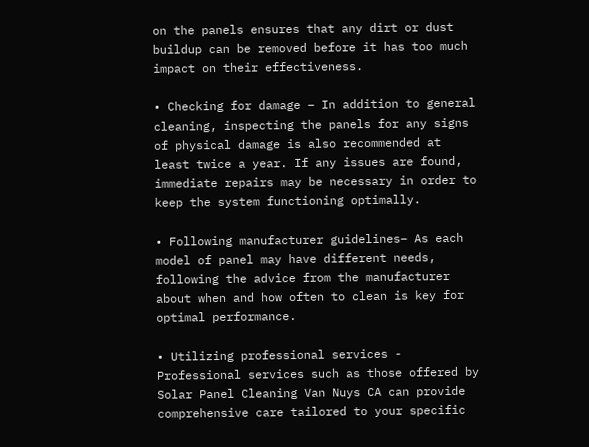on the panels ensures that any dirt or dust buildup can be removed before it has too much impact on their effectiveness.

• Checking for damage – In addition to general cleaning, inspecting the panels for any signs of physical damage is also recommended at least twice a year. If any issues are found, immediate repairs may be necessary in order to keep the system functioning optimally.

• Following manufacturer guidelines– As each model of panel may have different needs, following the advice from the manufacturer about when and how often to clean is key for optimal performance.

• Utilizing professional services - Professional services such as those offered by Solar Panel Cleaning Van Nuys CA can provide comprehensive care tailored to your specific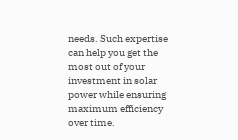needs. Such expertise can help you get the most out of your investment in solar power while ensuring maximum efficiency over time.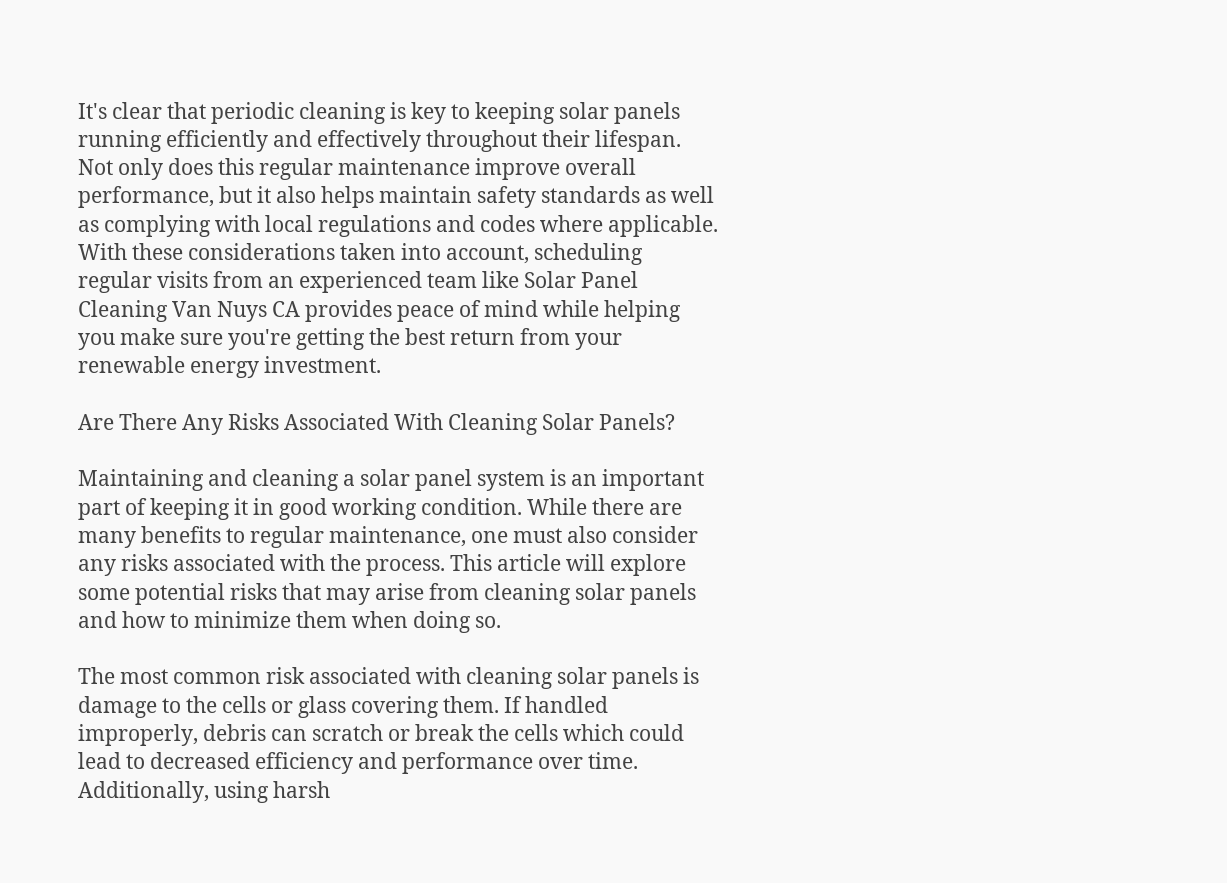It's clear that periodic cleaning is key to keeping solar panels running efficiently and effectively throughout their lifespan. Not only does this regular maintenance improve overall performance, but it also helps maintain safety standards as well as complying with local regulations and codes where applicable. With these considerations taken into account, scheduling regular visits from an experienced team like Solar Panel Cleaning Van Nuys CA provides peace of mind while helping you make sure you're getting the best return from your renewable energy investment.

Are There Any Risks Associated With Cleaning Solar Panels?

Maintaining and cleaning a solar panel system is an important part of keeping it in good working condition. While there are many benefits to regular maintenance, one must also consider any risks associated with the process. This article will explore some potential risks that may arise from cleaning solar panels and how to minimize them when doing so.

The most common risk associated with cleaning solar panels is damage to the cells or glass covering them. If handled improperly, debris can scratch or break the cells which could lead to decreased efficiency and performance over time. Additionally, using harsh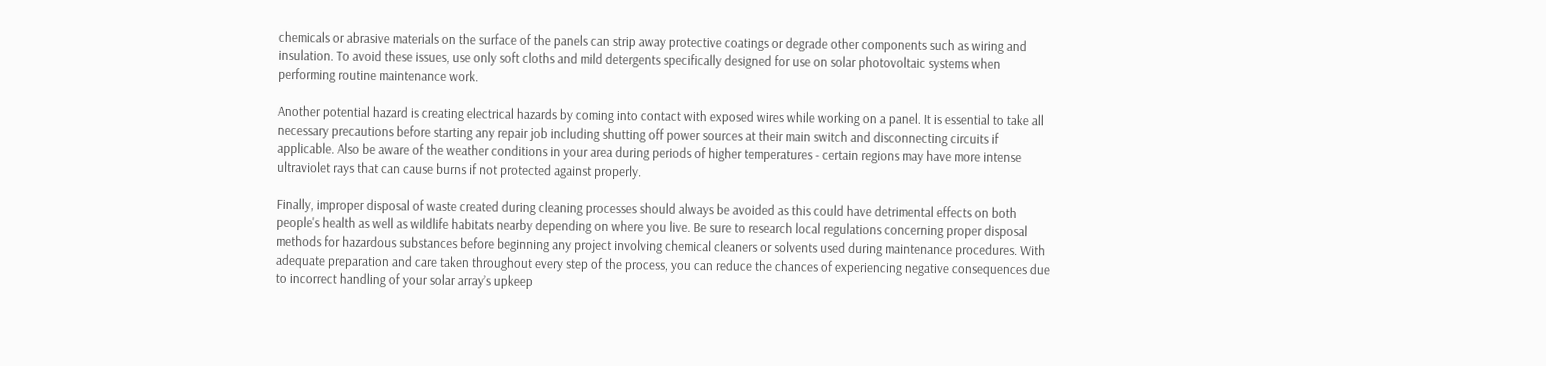chemicals or abrasive materials on the surface of the panels can strip away protective coatings or degrade other components such as wiring and insulation. To avoid these issues, use only soft cloths and mild detergents specifically designed for use on solar photovoltaic systems when performing routine maintenance work.

Another potential hazard is creating electrical hazards by coming into contact with exposed wires while working on a panel. It is essential to take all necessary precautions before starting any repair job including shutting off power sources at their main switch and disconnecting circuits if applicable. Also be aware of the weather conditions in your area during periods of higher temperatures - certain regions may have more intense ultraviolet rays that can cause burns if not protected against properly.

Finally, improper disposal of waste created during cleaning processes should always be avoided as this could have detrimental effects on both people's health as well as wildlife habitats nearby depending on where you live. Be sure to research local regulations concerning proper disposal methods for hazardous substances before beginning any project involving chemical cleaners or solvents used during maintenance procedures. With adequate preparation and care taken throughout every step of the process, you can reduce the chances of experiencing negative consequences due to incorrect handling of your solar array’s upkeep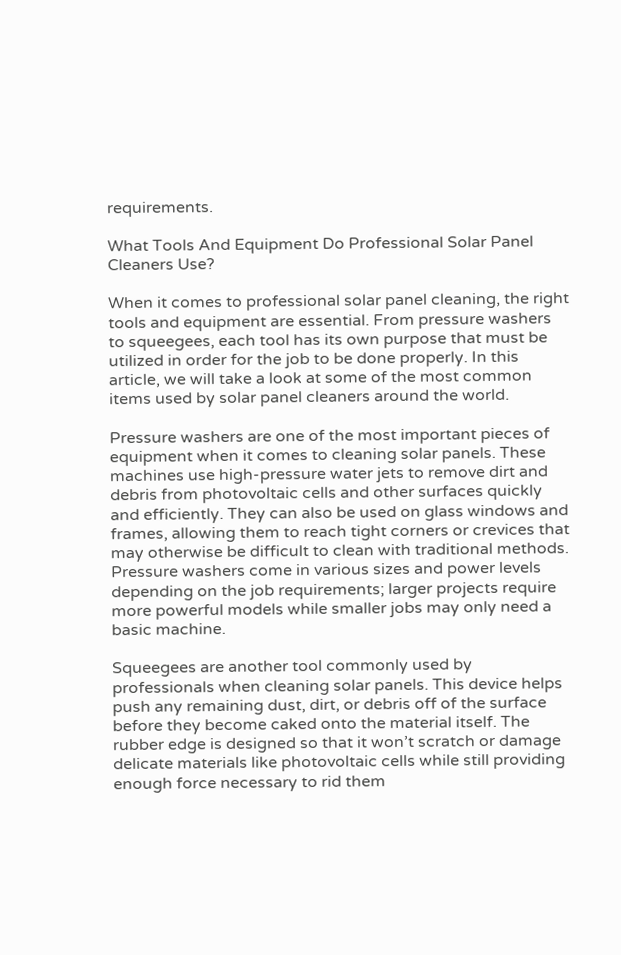requirements.

What Tools And Equipment Do Professional Solar Panel Cleaners Use?

When it comes to professional solar panel cleaning, the right tools and equipment are essential. From pressure washers to squeegees, each tool has its own purpose that must be utilized in order for the job to be done properly. In this article, we will take a look at some of the most common items used by solar panel cleaners around the world.

Pressure washers are one of the most important pieces of equipment when it comes to cleaning solar panels. These machines use high-pressure water jets to remove dirt and debris from photovoltaic cells and other surfaces quickly and efficiently. They can also be used on glass windows and frames, allowing them to reach tight corners or crevices that may otherwise be difficult to clean with traditional methods. Pressure washers come in various sizes and power levels depending on the job requirements; larger projects require more powerful models while smaller jobs may only need a basic machine.

Squeegees are another tool commonly used by professionals when cleaning solar panels. This device helps push any remaining dust, dirt, or debris off of the surface before they become caked onto the material itself. The rubber edge is designed so that it won’t scratch or damage delicate materials like photovoltaic cells while still providing enough force necessary to rid them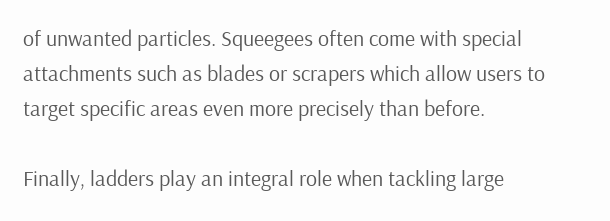of unwanted particles. Squeegees often come with special attachments such as blades or scrapers which allow users to target specific areas even more precisely than before.

Finally, ladders play an integral role when tackling large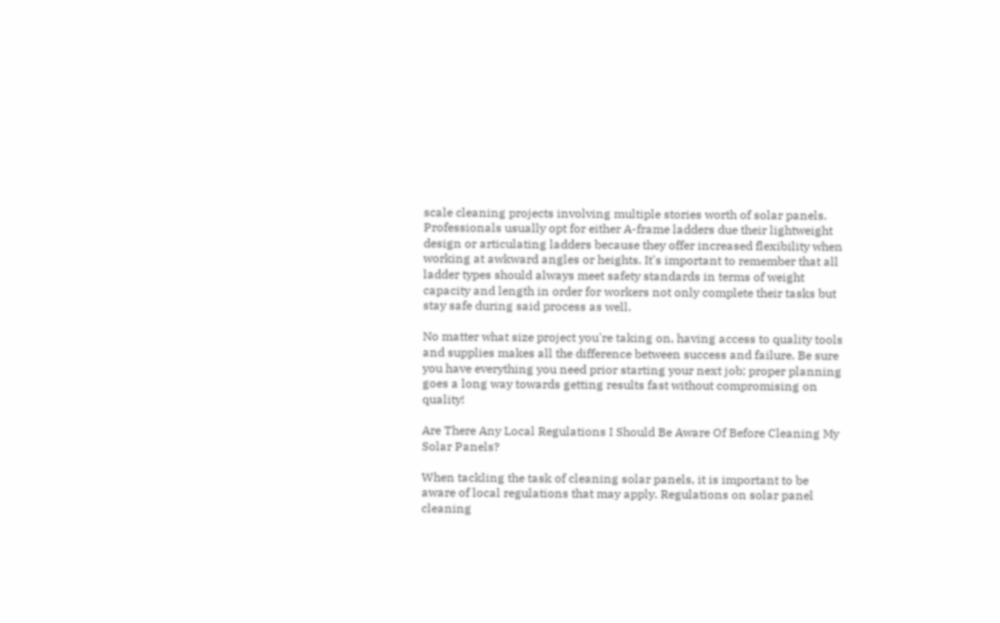scale cleaning projects involving multiple stories worth of solar panels. Professionals usually opt for either A-frame ladders due their lightweight design or articulating ladders because they offer increased flexibility when working at awkward angles or heights. It's important to remember that all ladder types should always meet safety standards in terms of weight capacity and length in order for workers not only complete their tasks but stay safe during said process as well.

No matter what size project you're taking on, having access to quality tools and supplies makes all the difference between success and failure. Be sure you have everything you need prior starting your next job; proper planning goes a long way towards getting results fast without compromising on quality!

Are There Any Local Regulations I Should Be Aware Of Before Cleaning My Solar Panels?

When tackling the task of cleaning solar panels, it is important to be aware of local regulations that may apply. Regulations on solar panel cleaning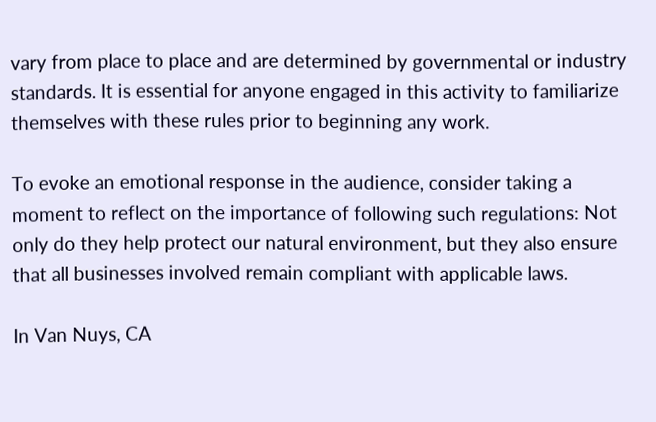vary from place to place and are determined by governmental or industry standards. It is essential for anyone engaged in this activity to familiarize themselves with these rules prior to beginning any work.

To evoke an emotional response in the audience, consider taking a moment to reflect on the importance of following such regulations: Not only do they help protect our natural environment, but they also ensure that all businesses involved remain compliant with applicable laws.

In Van Nuys, CA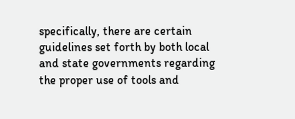specifically, there are certain guidelines set forth by both local and state governments regarding the proper use of tools and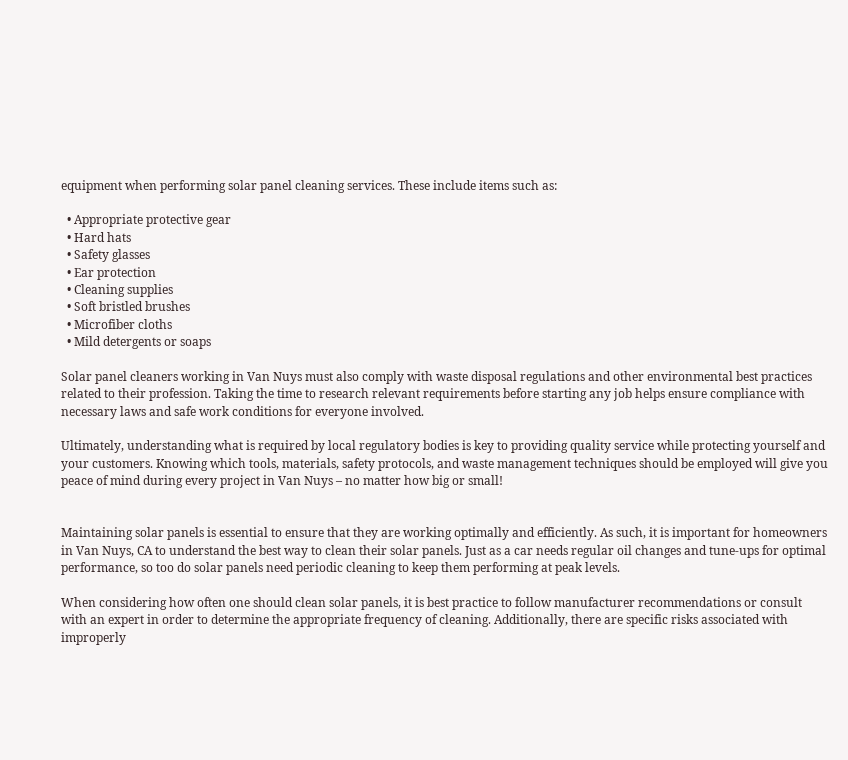equipment when performing solar panel cleaning services. These include items such as:

  • Appropriate protective gear
  • Hard hats
  • Safety glasses
  • Ear protection
  • Cleaning supplies
  • Soft bristled brushes
  • Microfiber cloths
  • Mild detergents or soaps

Solar panel cleaners working in Van Nuys must also comply with waste disposal regulations and other environmental best practices related to their profession. Taking the time to research relevant requirements before starting any job helps ensure compliance with necessary laws and safe work conditions for everyone involved.

Ultimately, understanding what is required by local regulatory bodies is key to providing quality service while protecting yourself and your customers. Knowing which tools, materials, safety protocols, and waste management techniques should be employed will give you peace of mind during every project in Van Nuys – no matter how big or small!


Maintaining solar panels is essential to ensure that they are working optimally and efficiently. As such, it is important for homeowners in Van Nuys, CA to understand the best way to clean their solar panels. Just as a car needs regular oil changes and tune-ups for optimal performance, so too do solar panels need periodic cleaning to keep them performing at peak levels.

When considering how often one should clean solar panels, it is best practice to follow manufacturer recommendations or consult with an expert in order to determine the appropriate frequency of cleaning. Additionally, there are specific risks associated with improperly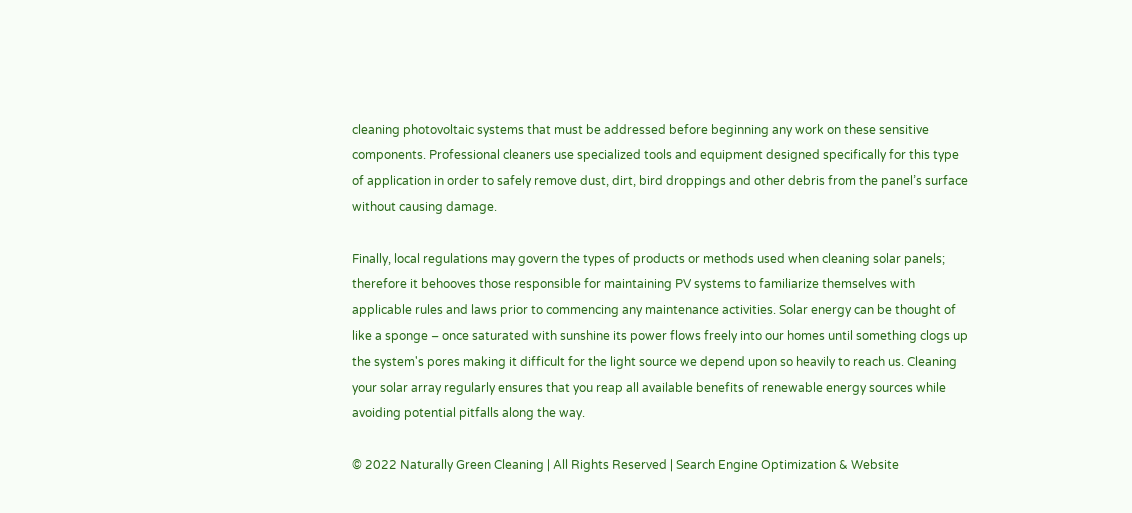cleaning photovoltaic systems that must be addressed before beginning any work on these sensitive components. Professional cleaners use specialized tools and equipment designed specifically for this type of application in order to safely remove dust, dirt, bird droppings and other debris from the panel’s surface without causing damage.

Finally, local regulations may govern the types of products or methods used when cleaning solar panels; therefore it behooves those responsible for maintaining PV systems to familiarize themselves with applicable rules and laws prior to commencing any maintenance activities. Solar energy can be thought of like a sponge – once saturated with sunshine its power flows freely into our homes until something clogs up the system's pores making it difficult for the light source we depend upon so heavily to reach us. Cleaning your solar array regularly ensures that you reap all available benefits of renewable energy sources while avoiding potential pitfalls along the way.

© 2022 Naturally Green Cleaning | All Rights Reserved | Search Engine Optimization & Website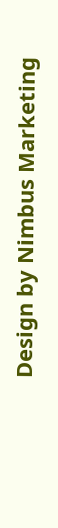Design by Nimbus Marketing